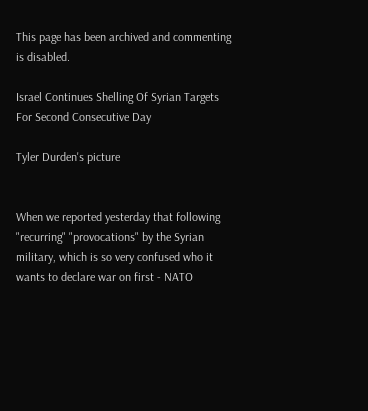This page has been archived and commenting is disabled.

Israel Continues Shelling Of Syrian Targets For Second Consecutive Day

Tyler Durden's picture


When we reported yesterday that following "recurring" "provocations" by the Syrian military, which is so very confused who it wants to declare war on first - NATO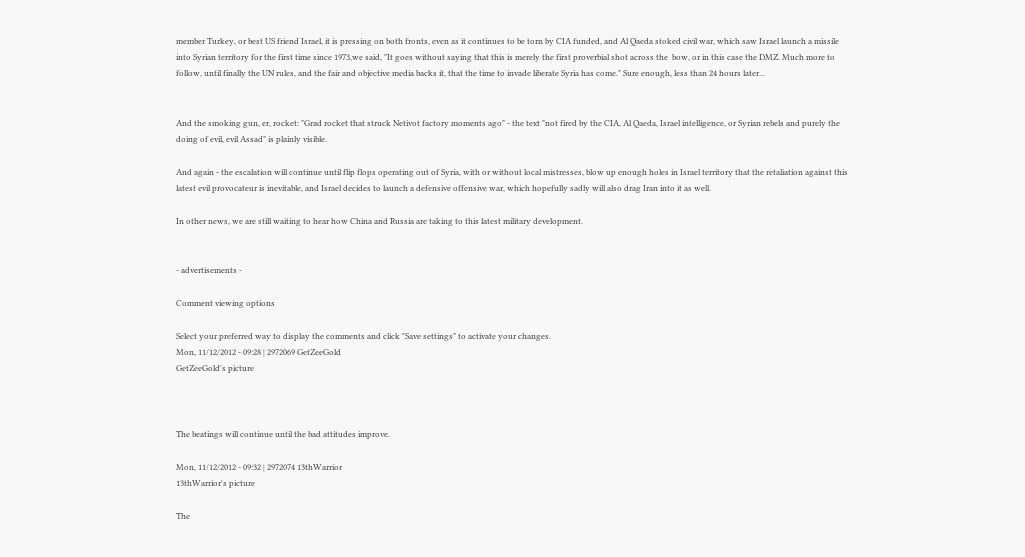member Turkey, or best US friend Israel, it is pressing on both fronts, even as it continues to be torn by CIA funded, and Al Qaeda stoked civil war, which saw Israel launch a missile into Syrian territory for the first time since 1973,we said, "It goes without saying that this is merely the first proverbial shot across the  bow, or in this case the DMZ. Much more to follow, until finally the UN rules, and the fair and objective media backs it, that the time to invade liberate Syria has come." Sure enough, less than 24 hours later...


And the smoking gun, er, rocket: "Grad rocket that struck Netivot factory moments ago" - the text "not fired by the CIA, Al Qaeda, Israel intelligence, or Syrian rebels and purely the doing of evil, evil Assad" is plainly visible.

And again - the escalation will continue until flip flops operating out of Syria, with or without local mistresses, blow up enough holes in Israel territory that the retaliation against this latest evil provocateur is inevitable, and Israel decides to launch a defensive offensive war, which hopefully sadly will also drag Iran into it as well.

In other news, we are still waiting to hear how China and Russia are taking to this latest military development.


- advertisements -

Comment viewing options

Select your preferred way to display the comments and click "Save settings" to activate your changes.
Mon, 11/12/2012 - 09:28 | 2972069 GetZeeGold
GetZeeGold's picture



The beatings will continue until the bad attitudes improve.

Mon, 11/12/2012 - 09:32 | 2972074 13thWarrior
13thWarrior's picture

The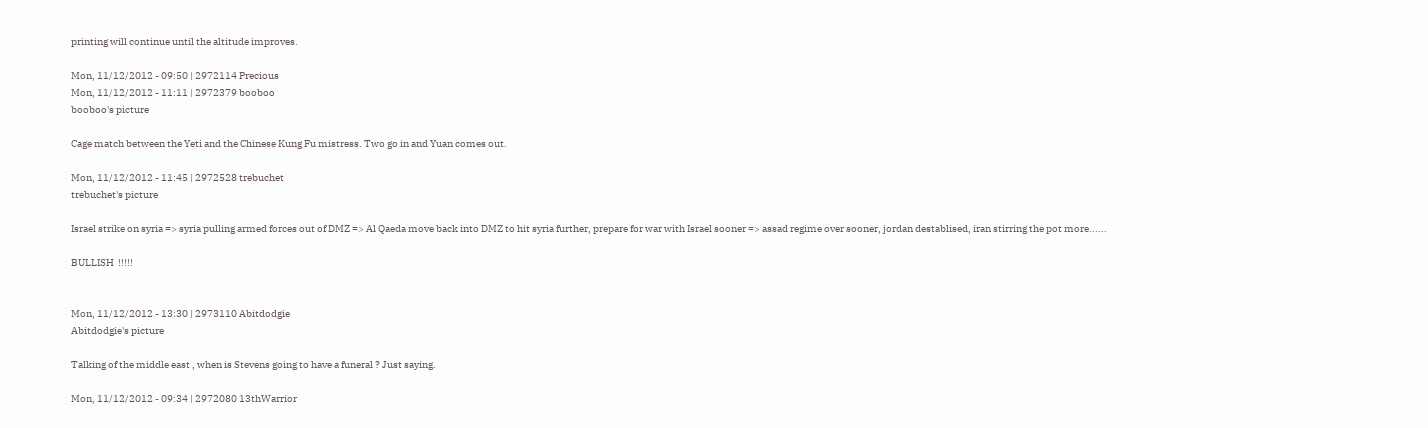printing will continue until the altitude improves.

Mon, 11/12/2012 - 09:50 | 2972114 Precious
Mon, 11/12/2012 - 11:11 | 2972379 booboo
booboo's picture

Cage match between the Yeti and the Chinese Kung Fu mistress. Two go in and Yuan comes out.

Mon, 11/12/2012 - 11:45 | 2972528 trebuchet
trebuchet's picture

Israel strike on syria => syria pulling armed forces out of DMZ => Al Qaeda move back into DMZ to hit syria further, prepare for war with Israel sooner => assad regime over sooner, jordan destablised, iran stirring the pot more......

BULLISH  !!!!!


Mon, 11/12/2012 - 13:30 | 2973110 Abitdodgie
Abitdodgie's picture

Talking of the middle east , when is Stevens going to have a funeral ? Just saying.

Mon, 11/12/2012 - 09:34 | 2972080 13thWarrior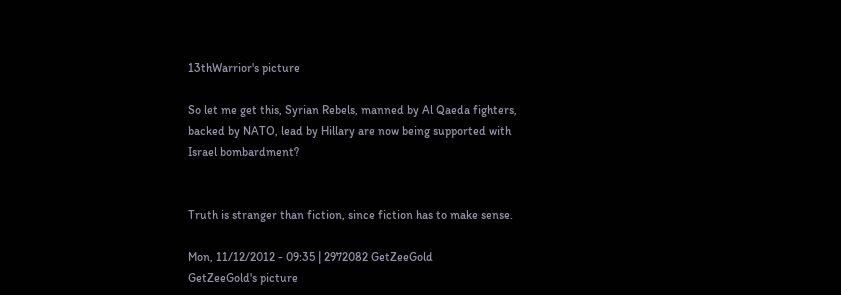13thWarrior's picture

So let me get this, Syrian Rebels, manned by Al Qaeda fighters, backed by NATO, lead by Hillary are now being supported with Israel bombardment?


Truth is stranger than fiction, since fiction has to make sense.

Mon, 11/12/2012 - 09:35 | 2972082 GetZeeGold
GetZeeGold's picture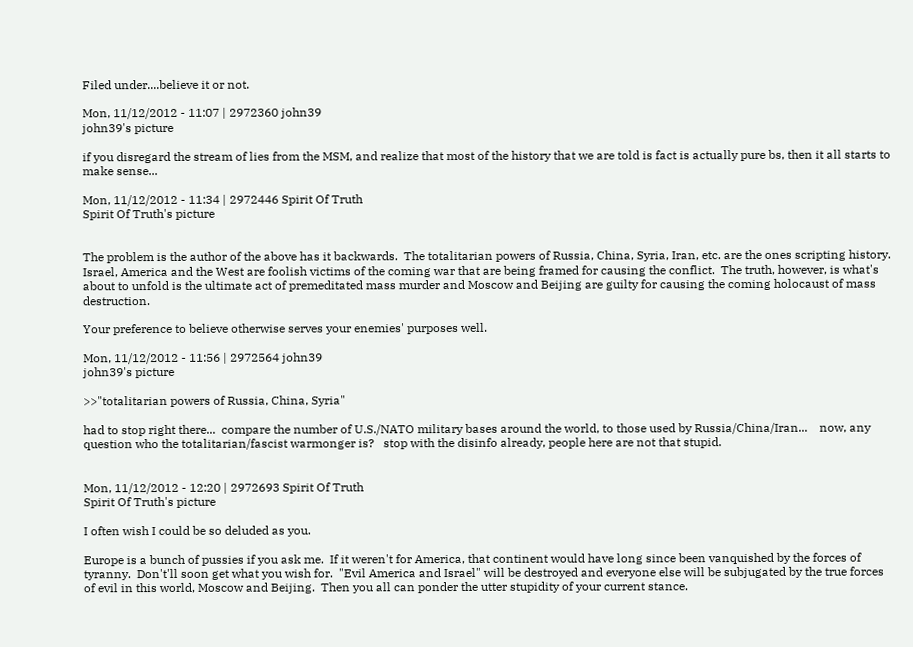Filed under....believe it or not.

Mon, 11/12/2012 - 11:07 | 2972360 john39
john39's picture

if you disregard the stream of lies from the MSM, and realize that most of the history that we are told is fact is actually pure bs, then it all starts to make sense...

Mon, 11/12/2012 - 11:34 | 2972446 Spirit Of Truth
Spirit Of Truth's picture


The problem is the author of the above has it backwards.  The totalitarian powers of Russia, China, Syria, Iran, etc. are the ones scripting history.  Israel, America and the West are foolish victims of the coming war that are being framed for causing the conflict.  The truth, however, is what's about to unfold is the ultimate act of premeditated mass murder and Moscow and Beijing are guilty for causing the coming holocaust of mass destruction.

Your preference to believe otherwise serves your enemies' purposes well.

Mon, 11/12/2012 - 11:56 | 2972564 john39
john39's picture

>>"totalitarian powers of Russia, China, Syria"

had to stop right there...  compare the number of U.S./NATO military bases around the world, to those used by Russia/China/Iran...    now, any question who the totalitarian/fascist warmonger is?   stop with the disinfo already, people here are not that stupid.


Mon, 11/12/2012 - 12:20 | 2972693 Spirit Of Truth
Spirit Of Truth's picture

I often wish I could be so deluded as you.

Europe is a bunch of pussies if you ask me.  If it weren't for America, that continent would have long since been vanquished by the forces of tyranny.  Don't'll soon get what you wish for.  "Evil America and Israel" will be destroyed and everyone else will be subjugated by the true forces of evil in this world, Moscow and Beijing.  Then you all can ponder the utter stupidity of your current stance.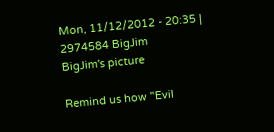Mon, 11/12/2012 - 20:35 | 2974584 BigJim
BigJim's picture

Remind us how "Evil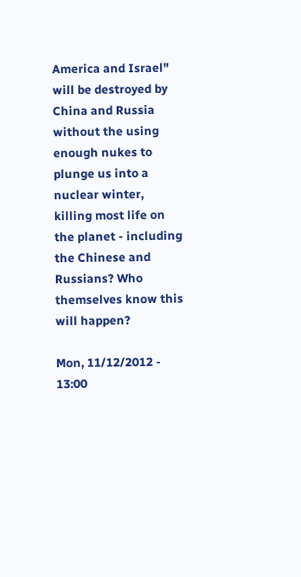America and Israel" will be destroyed by China and Russia without the using enough nukes to plunge us into a nuclear winter, killing most life on the planet - including the Chinese and Russians? Who themselves know this will happen?

Mon, 11/12/2012 - 13:00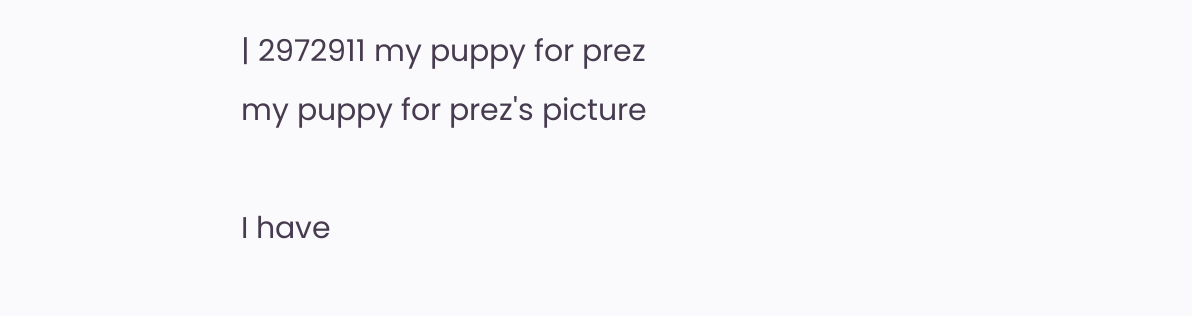| 2972911 my puppy for prez
my puppy for prez's picture

I have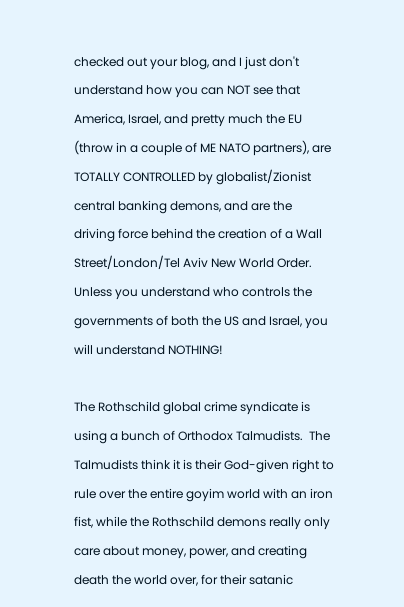checked out your blog, and I just don't understand how you can NOT see that America, Israel, and pretty much the EU (throw in a couple of ME NATO partners), are TOTALLY CONTROLLED by globalist/Zionist central banking demons, and are the driving force behind the creation of a Wall Street/London/Tel Aviv New World Order.  Unless you understand who controls the governments of both the US and Israel, you will understand NOTHING!

The Rothschild global crime syndicate is using a bunch of Orthodox Talmudists.  The Talmudists think it is their God-given right to rule over the entire goyim world with an iron fist, while the Rothschild demons really only care about money, power, and creating death the world over, for their satanic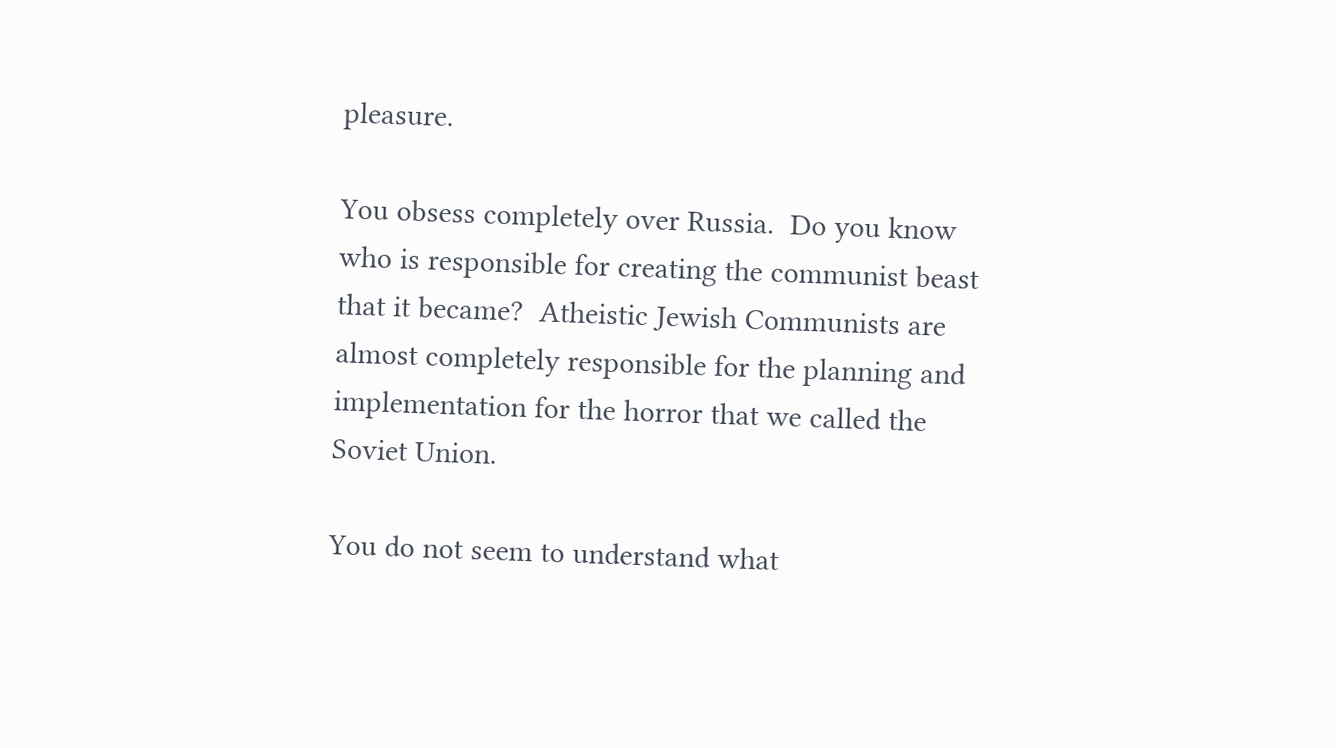pleasure.

You obsess completely over Russia.  Do you know who is responsible for creating the communist beast that it became?  Atheistic Jewish Communists are almost completely responsible for the planning and implementation for the horror that we called the Soviet Union.

You do not seem to understand what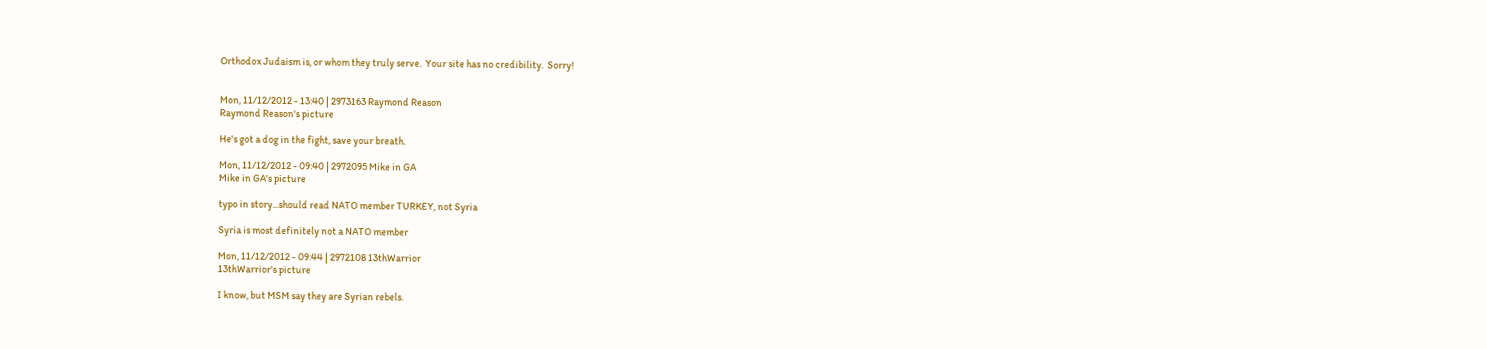Orthodox Judaism is, or whom they truly serve.  Your site has no credibility.  Sorry!


Mon, 11/12/2012 - 13:40 | 2973163 Raymond Reason
Raymond Reason's picture

He's got a dog in the fight, save your breath.

Mon, 11/12/2012 - 09:40 | 2972095 Mike in GA
Mike in GA's picture

typo in story...should read NATO member TURKEY, not Syria

Syria is most definitely not a NATO member

Mon, 11/12/2012 - 09:44 | 2972108 13thWarrior
13thWarrior's picture

I know, but MSM say they are Syrian rebels.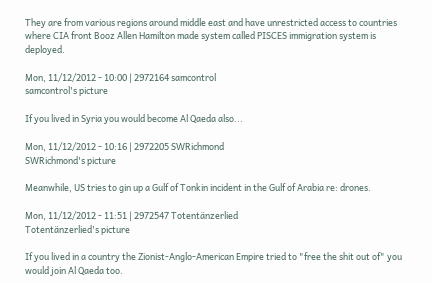They are from various regions around middle east and have unrestricted access to countries where CIA front Booz Allen Hamilton made system called PISCES immigration system is deployed.

Mon, 11/12/2012 - 10:00 | 2972164 samcontrol
samcontrol's picture

If you lived in Syria you would become Al Qaeda also...

Mon, 11/12/2012 - 10:16 | 2972205 SWRichmond
SWRichmond's picture

Meanwhile, US tries to gin up a Gulf of Tonkin incident in the Gulf of Arabia re: drones.

Mon, 11/12/2012 - 11:51 | 2972547 Totentänzerlied
Totentänzerlied's picture

If you lived in a country the Zionist-Anglo-American Empire tried to "free the shit out of" you would join Al Qaeda too.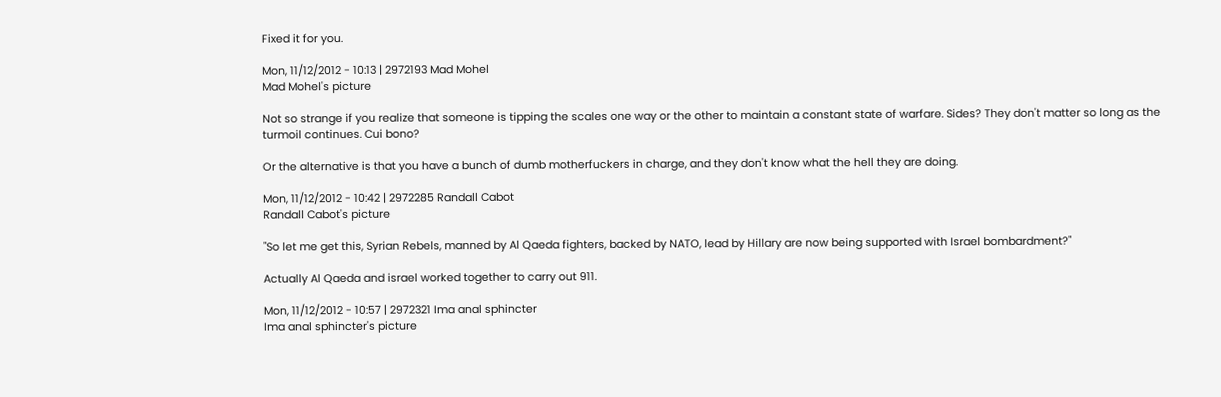Fixed it for you.

Mon, 11/12/2012 - 10:13 | 2972193 Mad Mohel
Mad Mohel's picture

Not so strange if you realize that someone is tipping the scales one way or the other to maintain a constant state of warfare. Sides? They don't matter so long as the turmoil continues. Cui bono?

Or the alternative is that you have a bunch of dumb motherfuckers in charge, and they don't know what the hell they are doing.

Mon, 11/12/2012 - 10:42 | 2972285 Randall Cabot
Randall Cabot's picture

"So let me get this, Syrian Rebels, manned by Al Qaeda fighters, backed by NATO, lead by Hillary are now being supported with Israel bombardment?"

Actually Al Qaeda and israel worked together to carry out 911.

Mon, 11/12/2012 - 10:57 | 2972321 Ima anal sphincter
Ima anal sphincter's picture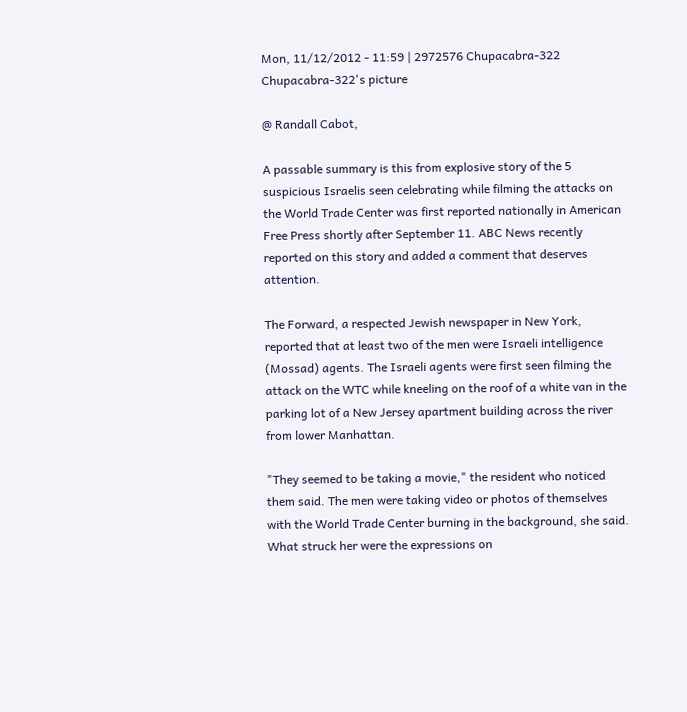Mon, 11/12/2012 - 11:59 | 2972576 Chupacabra-322
Chupacabra-322's picture

@ Randall Cabot,

A passable summary is this from explosive story of the 5 suspicious Israelis seen celebrating while filming the attacks on the World Trade Center was first reported nationally in American Free Press shortly after September 11. ABC News recently reported on this story and added a comment that deserves attention.

The Forward, a respected Jewish newspaper in New York, reported that at least two of the men were Israeli intelligence (Mossad) agents. The Israeli agents were first seen filming the attack on the WTC while kneeling on the roof of a white van in the parking lot of a New Jersey apartment building across the river from lower Manhattan.

"They seemed to be taking a movie," the resident who noticed them said. The men were taking video or photos of themselves with the World Trade Center burning in the background, she said. What struck her were the expressions on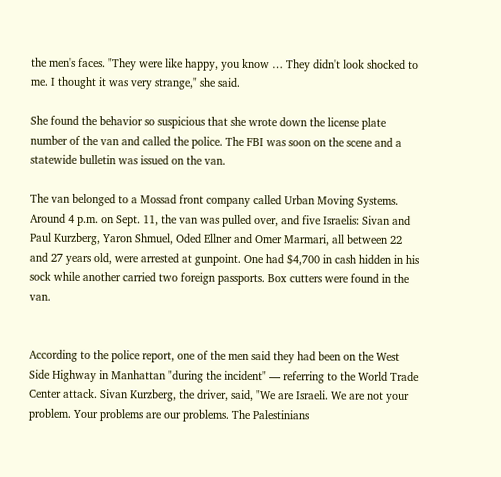the men's faces. "They were like happy, you know … They didn't look shocked to me. I thought it was very strange," she said.

She found the behavior so suspicious that she wrote down the license plate number of the van and called the police. The FBI was soon on the scene and a statewide bulletin was issued on the van.

The van belonged to a Mossad front company called Urban Moving Systems. Around 4 p.m. on Sept. 11, the van was pulled over, and five Israelis: Sivan and Paul Kurzberg, Yaron Shmuel, Oded Ellner and Omer Marmari, all between 22 and 27 years old, were arrested at gunpoint. One had $4,700 in cash hidden in his sock while another carried two foreign passports. Box cutters were found in the van.


According to the police report, one of the men said they had been on the West Side Highway in Manhattan "during the incident" — referring to the World Trade Center attack. Sivan Kurzberg, the driver, said, "We are Israeli. We are not your problem. Your problems are our problems. The Palestinians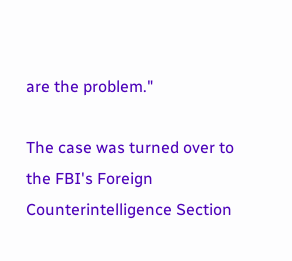are the problem."

The case was turned over to the FBI's Foreign Counterintelligence Section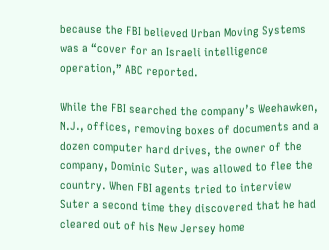because the FBI believed Urban Moving Systems was a “cover for an Israeli intelligence operation,” ABC reported.

While the FBI searched the company’s Weehawken, N.J., offices, removing boxes of documents and a dozen computer hard drives, the owner of the company, Dominic Suter, was allowed to flee the country. When FBI agents tried to interview Suter a second time they discovered that he had cleared out of his New Jersey home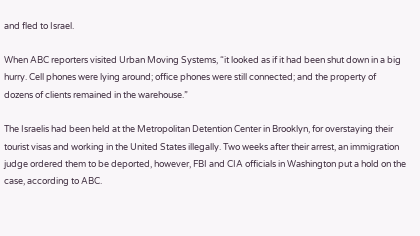and fled to Israel.

When ABC reporters visited Urban Moving Systems, “it looked as if it had been shut down in a big hurry. Cell phones were lying around; office phones were still connected; and the property of dozens of clients remained in the warehouse.”

The Israelis had been held at the Metropolitan Detention Center in Brooklyn, for overstaying their tourist visas and working in the United States illegally. Two weeks after their arrest, an immigration judge ordered them to be deported, however, FBI and CIA officials in Washington put a hold on the case, according to ABC.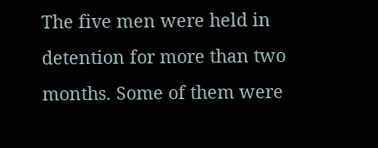The five men were held in detention for more than two months. Some of them were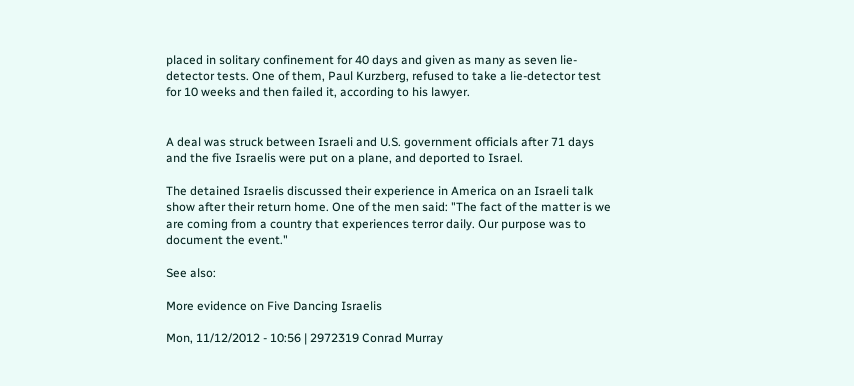placed in solitary confinement for 40 days and given as many as seven lie-detector tests. One of them, Paul Kurzberg, refused to take a lie-detector test for 10 weeks and then failed it, according to his lawyer.


A deal was struck between Israeli and U.S. government officials after 71 days and the five Israelis were put on a plane, and deported to Israel.

The detained Israelis discussed their experience in America on an Israeli talk show after their return home. One of the men said: "The fact of the matter is we are coming from a country that experiences terror daily. Our purpose was to document the event."

See also:

More evidence on Five Dancing Israelis

Mon, 11/12/2012 - 10:56 | 2972319 Conrad Murray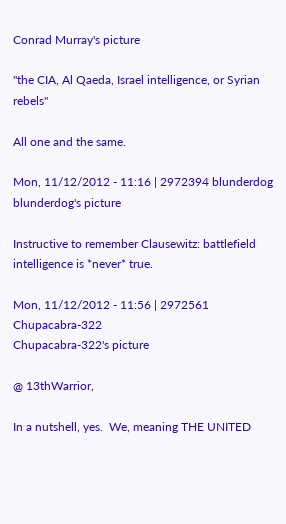Conrad Murray's picture

"the CIA, Al Qaeda, Israel intelligence, or Syrian rebels"

All one and the same.

Mon, 11/12/2012 - 11:16 | 2972394 blunderdog
blunderdog's picture

Instructive to remember Clausewitz: battlefield intelligence is *never* true.

Mon, 11/12/2012 - 11:56 | 2972561 Chupacabra-322
Chupacabra-322's picture

@ 13thWarrior,

In a nutshell, yes.  We, meaning THE UNITED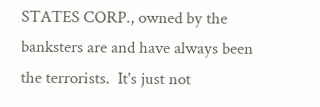STATES CORP., owned by the banksters are and have always been the terrorists.  It's just not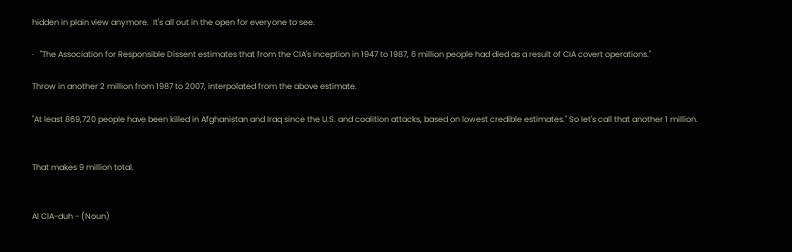hidden in plain view anymore.  It's all out in the open for everyone to see.

·   "The Association for Responsible Dissent estimates that from the CIA's inception in 1947 to 1987, 6 million people had died as a result of CIA covert operations."

Throw in another 2 million from 1987 to 2007, interpolated from the above estimate.

"At least 869,720 people have been killed in Afghanistan and Iraq since the U.S. and coalition attacks, based on lowest credible estimates." So let's call that another 1 million.


That makes 9 million total.


Al CIA-duh - (Noun)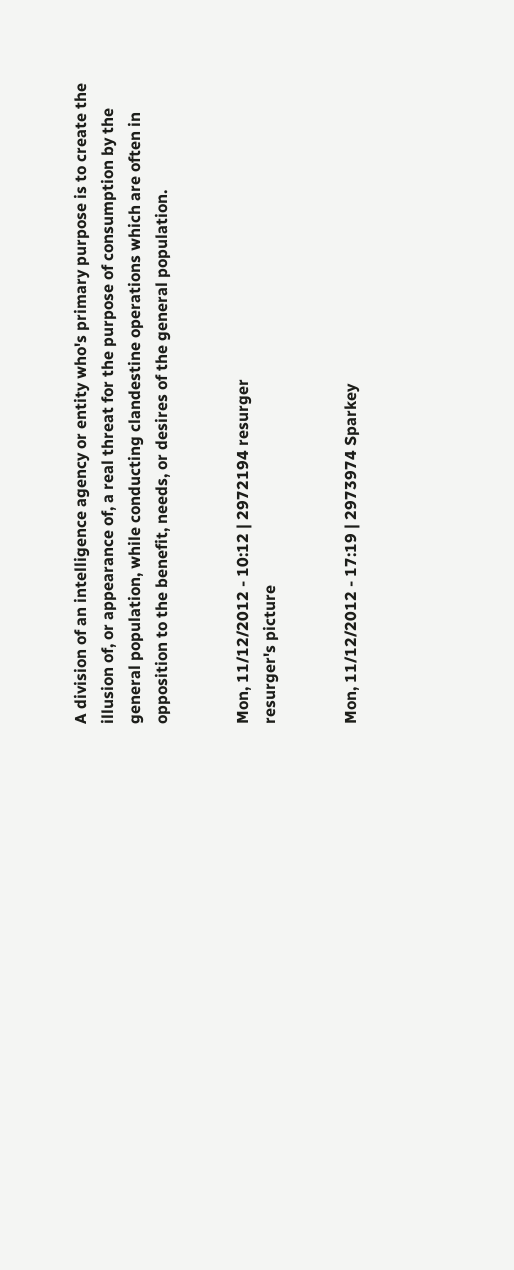A division of an intelligence agency or entity who's primary purpose is to create the illusion of, or appearance of, a real threat for the purpose of consumption by the general population, while conducting clandestine operations which are often in opposition to the benefit, needs, or desires of the general population.


Mon, 11/12/2012 - 10:12 | 2972194 resurger
resurger's picture


Mon, 11/12/2012 - 17:19 | 2973974 Sparkey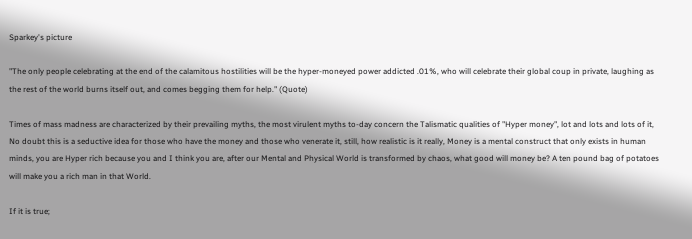Sparkey's picture

"The only people celebrating at the end of the calamitous hostilities will be the hyper-moneyed power addicted .01%, who will celebrate their global coup in private, laughing as the rest of the world burns itself out, and comes begging them for help." (Quote)

Times of mass madness are characterized by their prevailing myths, the most virulent myths to-day concern the Talismatic qualities of "Hyper money", lot and lots and lots of it, No doubt this is a seductive idea for those who have the money and those who venerate it, still, how realistic is it really, Money is a mental construct that only exists in human minds, you are Hyper rich because you and I think you are, after our Mental and Physical World is transformed by chaos, what good will money be? A ten pound bag of potatoes will make you a rich man in that World.

If it is true;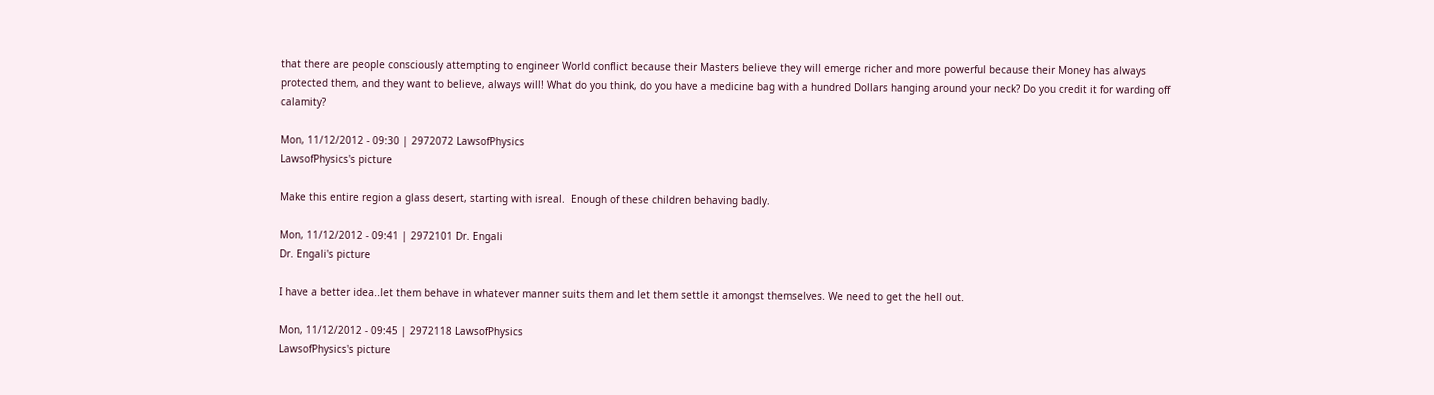that there are people consciously attempting to engineer World conflict because their Masters believe they will emerge richer and more powerful because their Money has always protected them, and they want to believe, always will! What do you think, do you have a medicine bag with a hundred Dollars hanging around your neck? Do you credit it for warding off calamity?

Mon, 11/12/2012 - 09:30 | 2972072 LawsofPhysics
LawsofPhysics's picture

Make this entire region a glass desert, starting with isreal.  Enough of these children behaving badly.

Mon, 11/12/2012 - 09:41 | 2972101 Dr. Engali
Dr. Engali's picture

I have a better idea..let them behave in whatever manner suits them and let them settle it amongst themselves. We need to get the hell out.

Mon, 11/12/2012 - 09:45 | 2972118 LawsofPhysics
LawsofPhysics's picture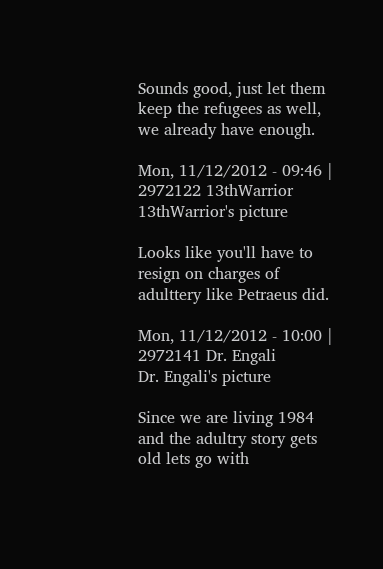Sounds good, just let them keep the refugees as well, we already have enough.

Mon, 11/12/2012 - 09:46 | 2972122 13thWarrior
13thWarrior's picture

Looks like you'll have to resign on charges of adulttery like Petraeus did.

Mon, 11/12/2012 - 10:00 | 2972141 Dr. Engali
Dr. Engali's picture

Since we are living 1984 and the adultry story gets old lets go with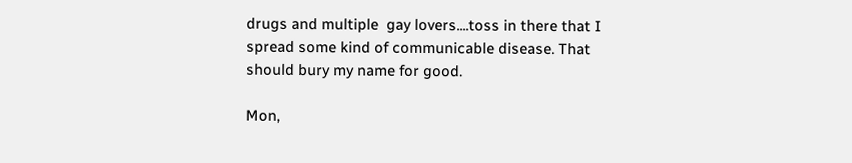drugs and multiple  gay lovers....toss in there that I spread some kind of communicable disease. That should bury my name for good.

Mon,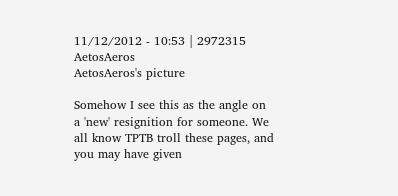11/12/2012 - 10:53 | 2972315 AetosAeros
AetosAeros's picture

Somehow I see this as the angle on a 'new' resignition for someone. We all know TPTB troll these pages, and you may have given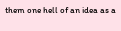them one hell of an idea as a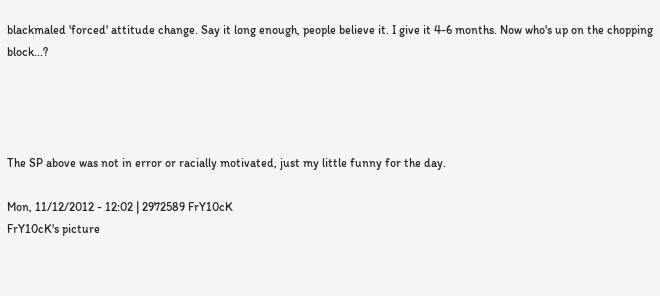blackmaled 'forced' attitude change. Say it long enough, people believe it. I give it 4-6 months. Now who's up on the chopping block...?




The SP above was not in error or racially motivated, just my little funny for the day.

Mon, 11/12/2012 - 12:02 | 2972589 FrY10cK
FrY10cK's picture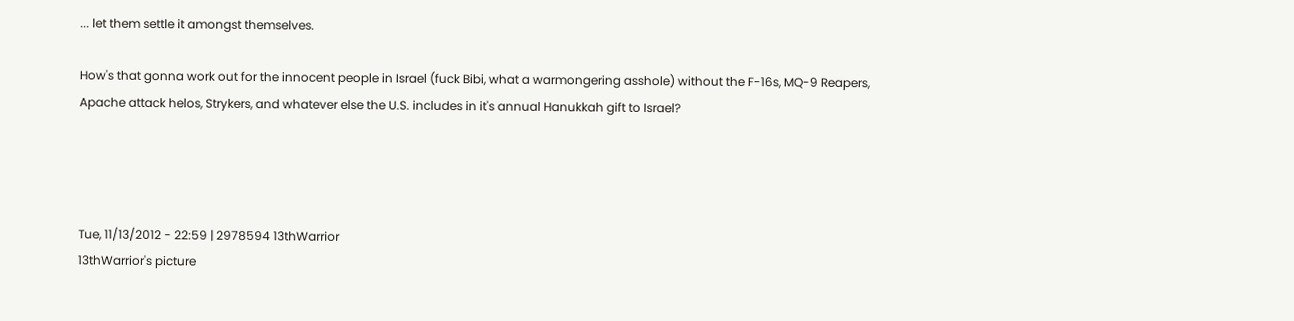... let them settle it amongst themselves.

How's that gonna work out for the innocent people in Israel (fuck Bibi, what a warmongering asshole) without the F-16s, MQ-9 Reapers, Apache attack helos, Strykers, and whatever else the U.S. includes in it's annual Hanukkah gift to Israel?




Tue, 11/13/2012 - 22:59 | 2978594 13thWarrior
13thWarrior's picture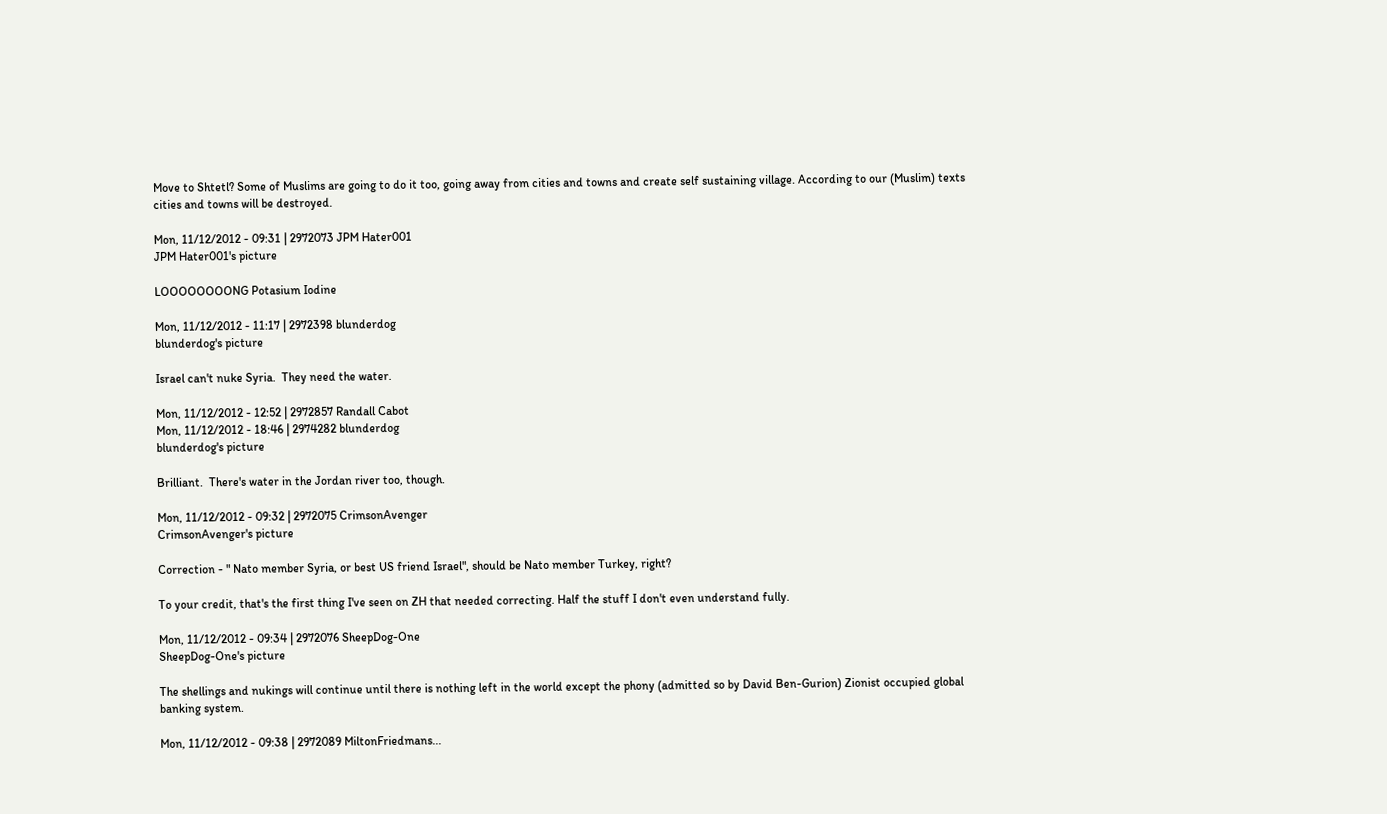Move to Shtetl? Some of Muslims are going to do it too, going away from cities and towns and create self sustaining village. According to our (Muslim) texts cities and towns will be destroyed.

Mon, 11/12/2012 - 09:31 | 2972073 JPM Hater001
JPM Hater001's picture

LOOOOOOOONG Potasium Iodine

Mon, 11/12/2012 - 11:17 | 2972398 blunderdog
blunderdog's picture

Israel can't nuke Syria.  They need the water.

Mon, 11/12/2012 - 12:52 | 2972857 Randall Cabot
Mon, 11/12/2012 - 18:46 | 2974282 blunderdog
blunderdog's picture

Brilliant.  There's water in the Jordan river too, though.

Mon, 11/12/2012 - 09:32 | 2972075 CrimsonAvenger
CrimsonAvenger's picture

Correction - " Nato member Syria, or best US friend Israel", should be Nato member Turkey, right?

To your credit, that's the first thing I've seen on ZH that needed correcting. Half the stuff I don't even understand fully.

Mon, 11/12/2012 - 09:34 | 2972076 SheepDog-One
SheepDog-One's picture

The shellings and nukings will continue until there is nothing left in the world except the phony (admitted so by David Ben-Gurion) Zionist occupied global banking system.

Mon, 11/12/2012 - 09:38 | 2972089 MiltonFriedmans...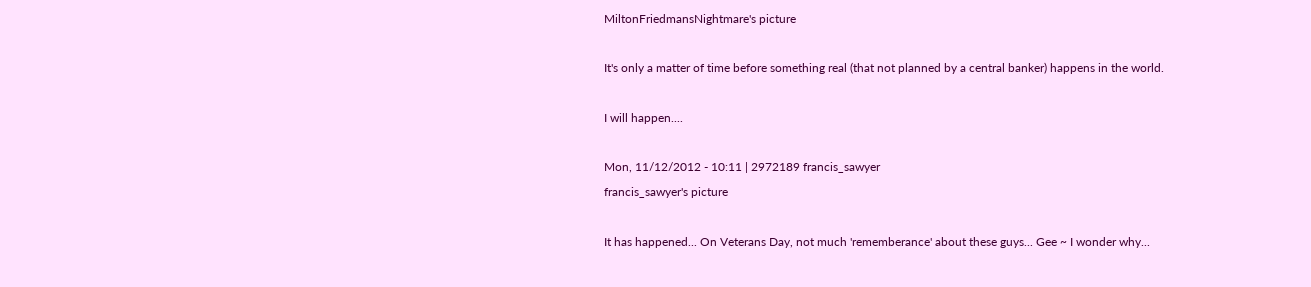MiltonFriedmansNightmare's picture

It's only a matter of time before something real (that not planned by a central banker) happens in the world.

I will happen....

Mon, 11/12/2012 - 10:11 | 2972189 francis_sawyer
francis_sawyer's picture

It has happened... On Veterans Day, not much 'rememberance' about these guys... Gee ~ I wonder why...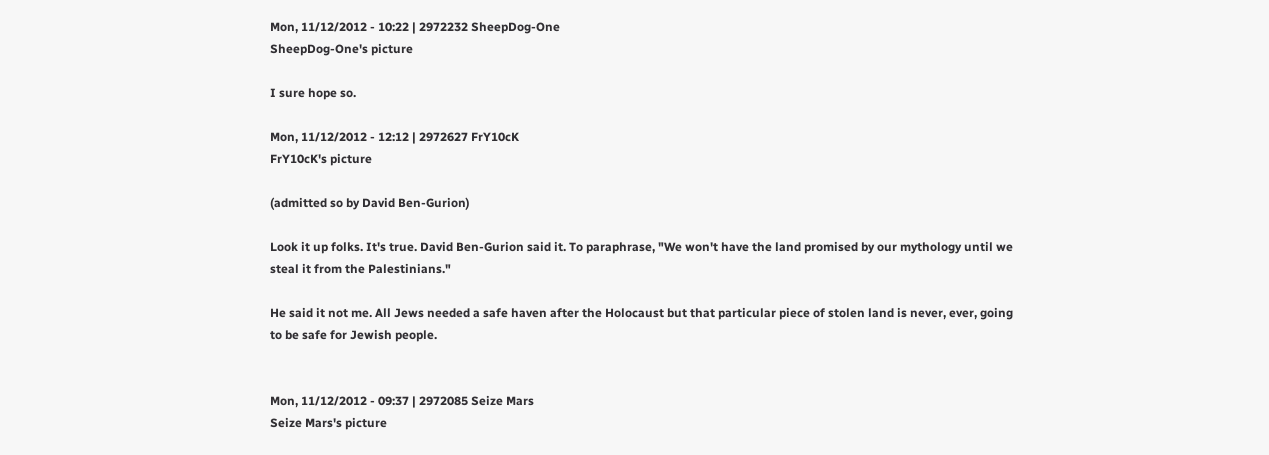Mon, 11/12/2012 - 10:22 | 2972232 SheepDog-One
SheepDog-One's picture

I sure hope so.

Mon, 11/12/2012 - 12:12 | 2972627 FrY10cK
FrY10cK's picture

(admitted so by David Ben-Gurion)

Look it up folks. It's true. David Ben-Gurion said it. To paraphrase, "We won't have the land promised by our mythology until we steal it from the Palestinians."

He said it not me. All Jews needed a safe haven after the Holocaust but that particular piece of stolen land is never, ever, going to be safe for Jewish people.


Mon, 11/12/2012 - 09:37 | 2972085 Seize Mars
Seize Mars's picture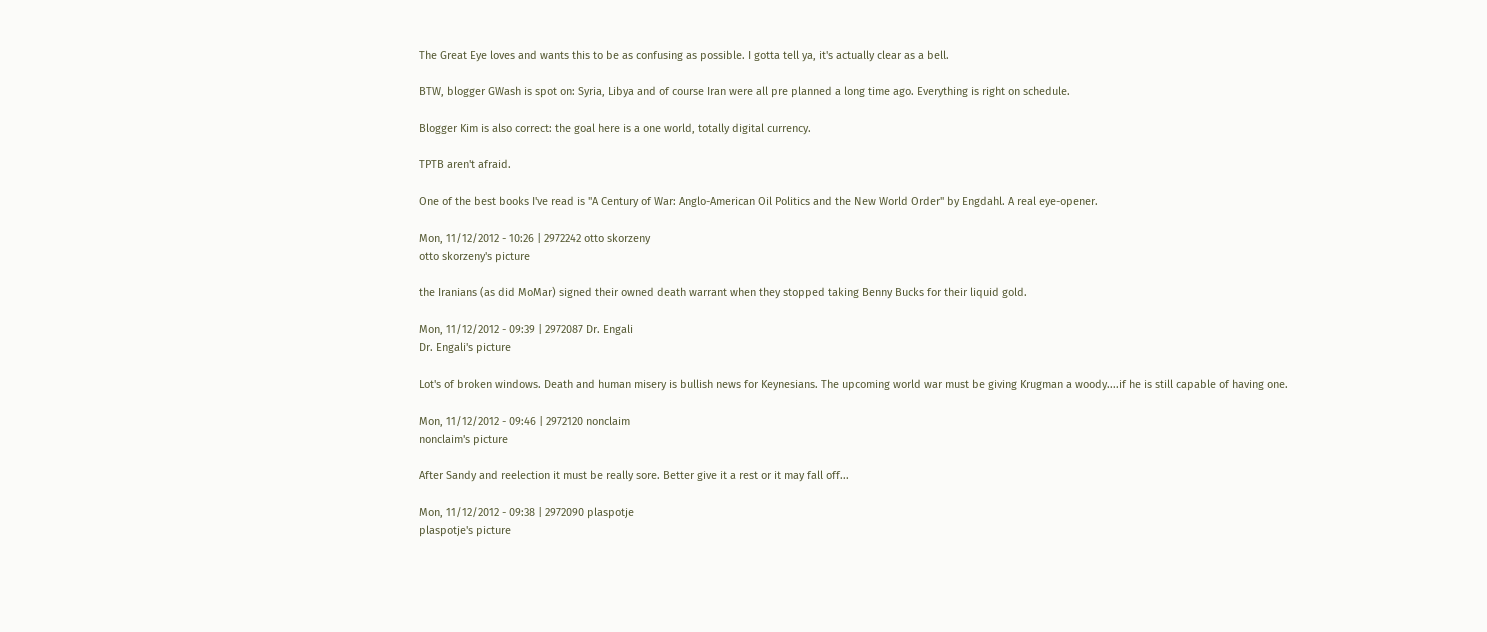The Great Eye loves and wants this to be as confusing as possible. I gotta tell ya, it's actually clear as a bell.

BTW, blogger GWash is spot on: Syria, Libya and of course Iran were all pre planned a long time ago. Everything is right on schedule.

Blogger Kim is also correct: the goal here is a one world, totally digital currency.

TPTB aren't afraid.

One of the best books I've read is "A Century of War: Anglo-American Oil Politics and the New World Order" by Engdahl. A real eye-opener.

Mon, 11/12/2012 - 10:26 | 2972242 otto skorzeny
otto skorzeny's picture

the Iranians (as did MoMar) signed their owned death warrant when they stopped taking Benny Bucks for their liquid gold.

Mon, 11/12/2012 - 09:39 | 2972087 Dr. Engali
Dr. Engali's picture

Lot's of broken windows. Death and human misery is bullish news for Keynesians. The upcoming world war must be giving Krugman a woody....if he is still capable of having one.

Mon, 11/12/2012 - 09:46 | 2972120 nonclaim
nonclaim's picture

After Sandy and reelection it must be really sore. Better give it a rest or it may fall off...

Mon, 11/12/2012 - 09:38 | 2972090 plaspotje
plaspotje's picture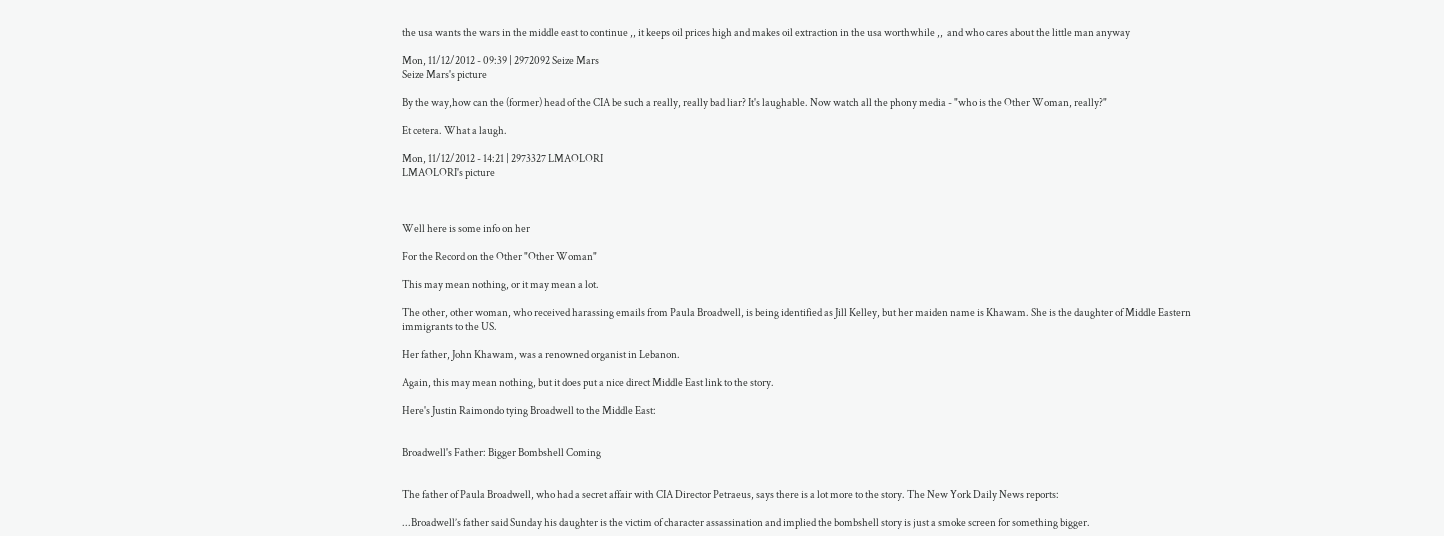the usa wants the wars in the middle east to continue ,, it keeps oil prices high and makes oil extraction in the usa worthwhile ,,  and who cares about the little man anyway

Mon, 11/12/2012 - 09:39 | 2972092 Seize Mars
Seize Mars's picture

By the way,how can the (former) head of the CIA be such a really, really bad liar? It's laughable. Now watch all the phony media - "who is the Other Woman, really?"

Et cetera. What a laugh.

Mon, 11/12/2012 - 14:21 | 2973327 LMAOLORI
LMAOLORI's picture



Well here is some info on her

For the Record on the Other "Other Woman"

This may mean nothing, or it may mean a lot.

The other, other woman, who received harassing emails from Paula Broadwell, is being identified as Jill Kelley, but her maiden name is Khawam. She is the daughter of Middle Eastern immigrants to the US.

Her father, John Khawam, was a renowned organist in Lebanon.

Again, this may mean nothing, but it does put a nice direct Middle East link to the story.

Here's Justin Raimondo tying Broadwell to the Middle East:


Broadwell's Father: Bigger Bombshell Coming


The father of Paula Broadwell, who had a secret affair with CIA Director Petraeus, says there is a lot more to the story. The New York Daily News reports:

...Broadwell’s father said Sunday his daughter is the victim of character assassination and implied the bombshell story is just a smoke screen for something bigger.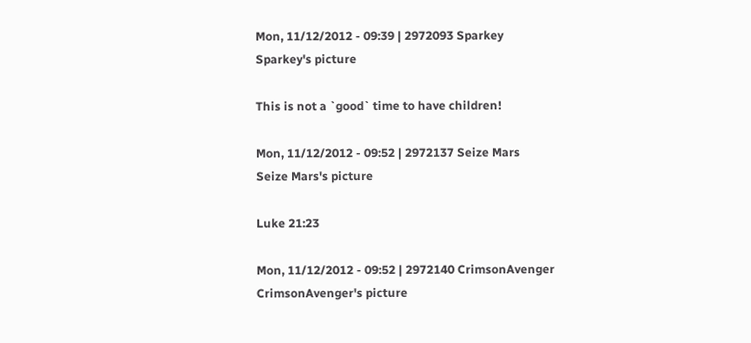Mon, 11/12/2012 - 09:39 | 2972093 Sparkey
Sparkey's picture

This is not a `good` time to have children!

Mon, 11/12/2012 - 09:52 | 2972137 Seize Mars
Seize Mars's picture

Luke 21:23

Mon, 11/12/2012 - 09:52 | 2972140 CrimsonAvenger
CrimsonAvenger's picture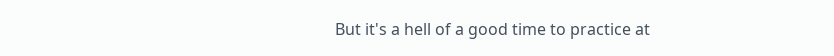But it's a hell of a good time to practice at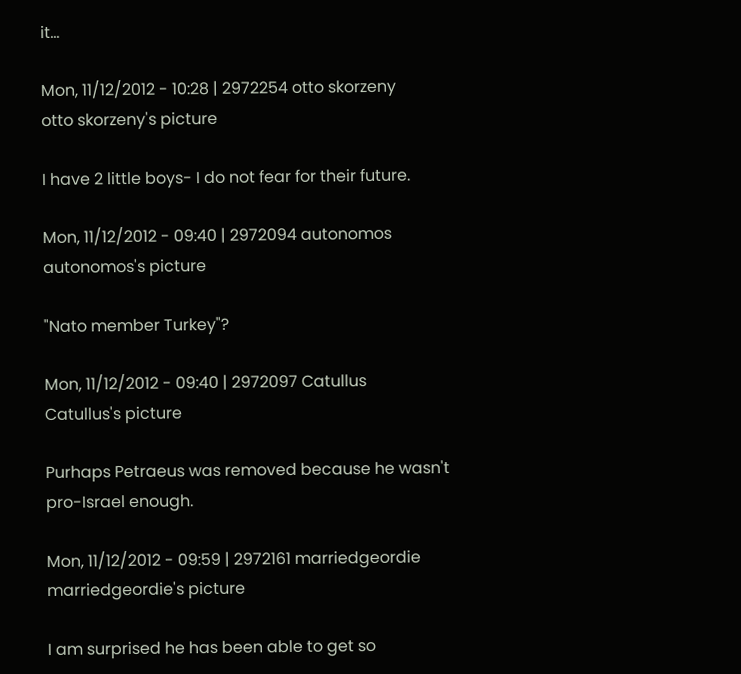it...

Mon, 11/12/2012 - 10:28 | 2972254 otto skorzeny
otto skorzeny's picture

I have 2 little boys- I do not fear for their future.

Mon, 11/12/2012 - 09:40 | 2972094 autonomos
autonomos's picture

"Nato member Turkey"?

Mon, 11/12/2012 - 09:40 | 2972097 Catullus
Catullus's picture

Purhaps Petraeus was removed because he wasn't pro-Israel enough.

Mon, 11/12/2012 - 09:59 | 2972161 marriedgeordie
marriedgeordie's picture

I am surprised he has been able to get so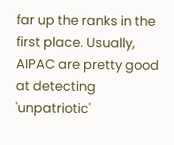far up the ranks in the first place. Usually, AIPAC are pretty good at detecting 'unpatriotic'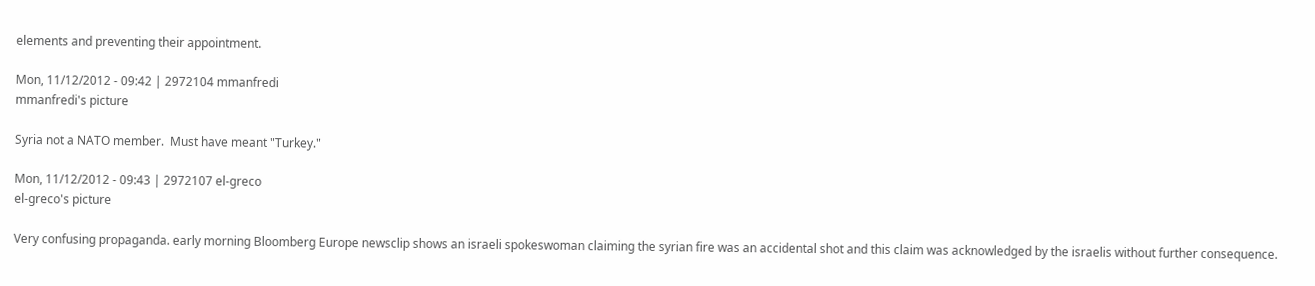elements and preventing their appointment.

Mon, 11/12/2012 - 09:42 | 2972104 mmanfredi
mmanfredi's picture

Syria not a NATO member.  Must have meant "Turkey."

Mon, 11/12/2012 - 09:43 | 2972107 el-greco
el-greco's picture

Very confusing propaganda. early morning Bloomberg Europe newsclip shows an israeli spokeswoman claiming the syrian fire was an accidental shot and this claim was acknowledged by the israelis without further consequence.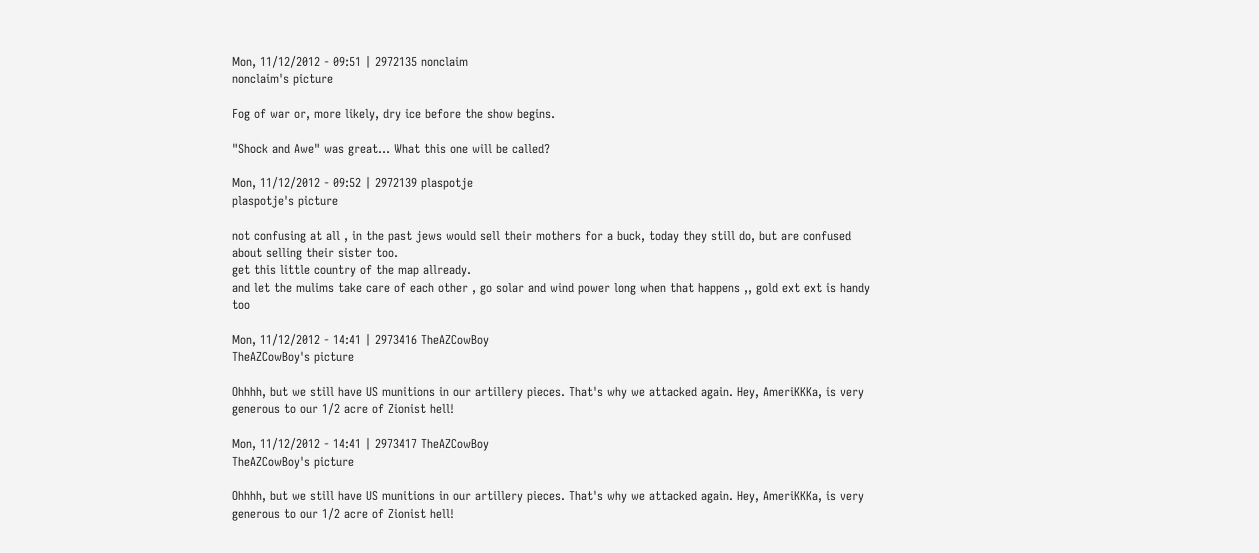Mon, 11/12/2012 - 09:51 | 2972135 nonclaim
nonclaim's picture

Fog of war or, more likely, dry ice before the show begins.

"Shock and Awe" was great... What this one will be called?

Mon, 11/12/2012 - 09:52 | 2972139 plaspotje
plaspotje's picture

not confusing at all , in the past jews would sell their mothers for a buck, today they still do, but are confused about selling their sister too.
get this little country of the map allready.
and let the mulims take care of each other , go solar and wind power long when that happens ,, gold ext ext is handy too

Mon, 11/12/2012 - 14:41 | 2973416 TheAZCowBoy
TheAZCowBoy's picture

Ohhhh, but we still have US munitions in our artillery pieces. That's why we attacked again. Hey, AmeriKKKa, is very generous to our 1/2 acre of Zionist hell!

Mon, 11/12/2012 - 14:41 | 2973417 TheAZCowBoy
TheAZCowBoy's picture

Ohhhh, but we still have US munitions in our artillery pieces. That's why we attacked again. Hey, AmeriKKKa, is very generous to our 1/2 acre of Zionist hell!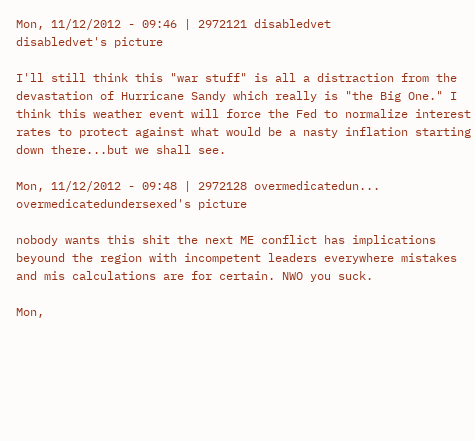Mon, 11/12/2012 - 09:46 | 2972121 disabledvet
disabledvet's picture

I'll still think this "war stuff" is all a distraction from the devastation of Hurricane Sandy which really is "the Big One." I think this weather event will force the Fed to normalize interest rates to protect against what would be a nasty inflation starting down there...but we shall see.

Mon, 11/12/2012 - 09:48 | 2972128 overmedicatedun...
overmedicatedundersexed's picture

nobody wants this shit the next ME conflict has implications beyound the region with incompetent leaders everywhere mistakes and mis calculations are for certain. NWO you suck.

Mon,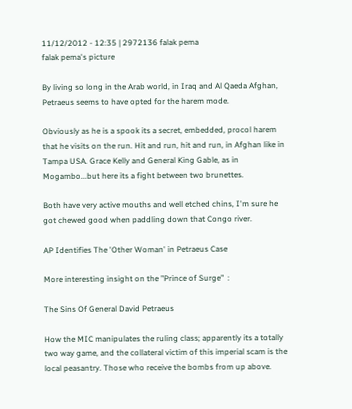11/12/2012 - 12:35 | 2972136 falak pema
falak pema's picture

By living so long in the Arab world, in Iraq and Al Qaeda Afghan, Petraeus seems to have opted for the harem mode.

Obviously as he is a spook its a secret, embedded, procol harem that he visits on the run. Hit and run, hit and run, in Afghan like in Tampa USA. Grace Kelly and General King Gable, as in Mogambo...but here its a fight between two brunettes.

Both have very active mouths and well etched chins, I'm sure he got chewed good when paddling down that Congo river.

AP Identifies The 'Other Woman' in Petraeus Case

More interesting insight on the "Prince of Surge"  :

The Sins Of General David Petraeus

How the MIC manipulates the ruling class; apparently its a totally two way game, and the collateral victim of this imperial scam is the local peasantry. Those who receive the bombs from up above.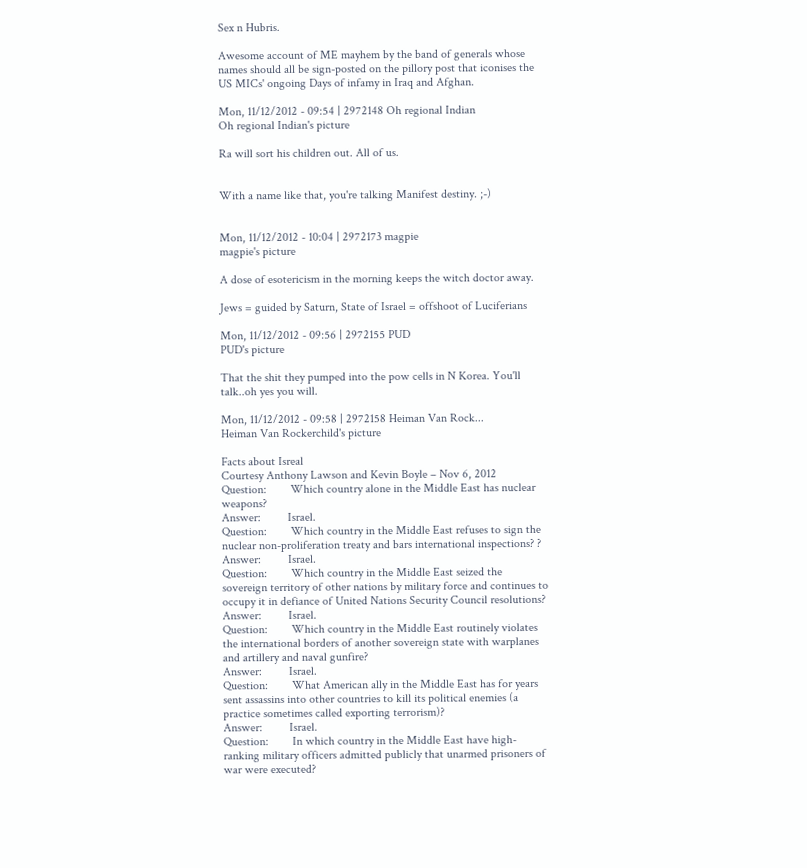Sex n Hubris.

Awesome account of ME mayhem by the band of generals whose names should all be sign-posted on the pillory post that iconises the US MICs' ongoing Days of infamy in Iraq and Afghan.

Mon, 11/12/2012 - 09:54 | 2972148 Oh regional Indian
Oh regional Indian's picture

Ra will sort his children out. All of us.


With a name like that, you're talking Manifest destiny. ;-)


Mon, 11/12/2012 - 10:04 | 2972173 magpie
magpie's picture

A dose of esotericism in the morning keeps the witch doctor away.

Jews = guided by Saturn, State of Israel = offshoot of Luciferians

Mon, 11/12/2012 - 09:56 | 2972155 PUD
PUD's picture

That the shit they pumped into the pow cells in N Korea. You'll talk..oh yes you will.

Mon, 11/12/2012 - 09:58 | 2972158 Heiman Van Rock...
Heiman Van Rockerchild's picture

Facts about Isreal
Courtesy Anthony Lawson and Kevin Boyle – Nov 6, 2012
Question:        Which country alone in the Middle East has nuclear weapons?
Answer:         Israel.
Question:        Which country in the Middle East refuses to sign the nuclear non-proliferation treaty and bars international inspections? ?
Answer:         Israel.
Question:        Which country in the Middle East seized the sovereign territory of other nations by military force and continues to occupy it in defiance of United Nations Security Council resolutions?
Answer:         Israel.
Question:        Which country in the Middle East routinely violates the international borders of another sovereign state with warplanes and artillery and naval gunfire?
Answer:         Israel.
Question:        What American ally in the Middle East has for years sent assassins into other countries to kill its political enemies (a practice sometimes called exporting terrorism)?
Answer:         Israel.
Question:        In which country in the Middle East have high-ranking military officers admitted publicly that unarmed prisoners of war were executed?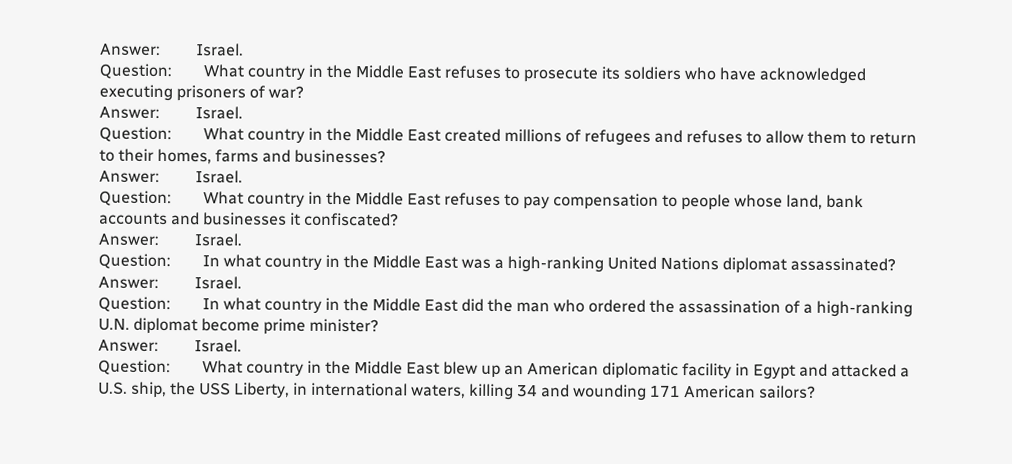Answer:         Israel.
Question:        What country in the Middle East refuses to prosecute its soldiers who have acknowledged executing prisoners of war?
Answer:         Israel.
Question:        What country in the Middle East created millions of refugees and refuses to allow them to return to their homes, farms and businesses?
Answer:         Israel.
Question:        What country in the Middle East refuses to pay compensation to people whose land, bank accounts and businesses it confiscated?
Answer:         Israel.
Question:        In what country in the Middle East was a high-ranking United Nations diplomat assassinated?
Answer:         Israel.
Question:        In what country in the Middle East did the man who ordered the assassination of a high-ranking U.N. diplomat become prime minister?
Answer:         Israel.
Question:        What country in the Middle East blew up an American diplomatic facility in Egypt and attacked a U.S. ship, the USS Liberty, in international waters, killing 34 and wounding 171 American sailors?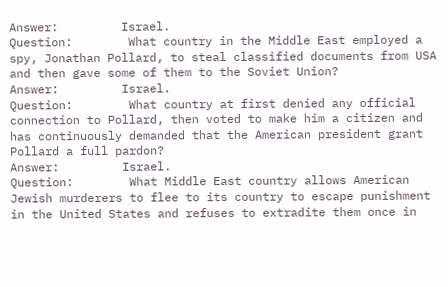Answer:         Israel.
Question:        What country in the Middle East employed a spy, Jonathan Pollard, to steal classified documents from USA and then gave some of them to the Soviet Union?
Answer:         Israel.
Question:        What country at first denied any official connection to Pollard, then voted to make him a citizen and has continuously demanded that the American president grant Pollard a full pardon?
Answer:         Israel.
Question:        What Middle East country allows American Jewish murderers to flee to its country to escape punishment in the United States and refuses to extradite them once in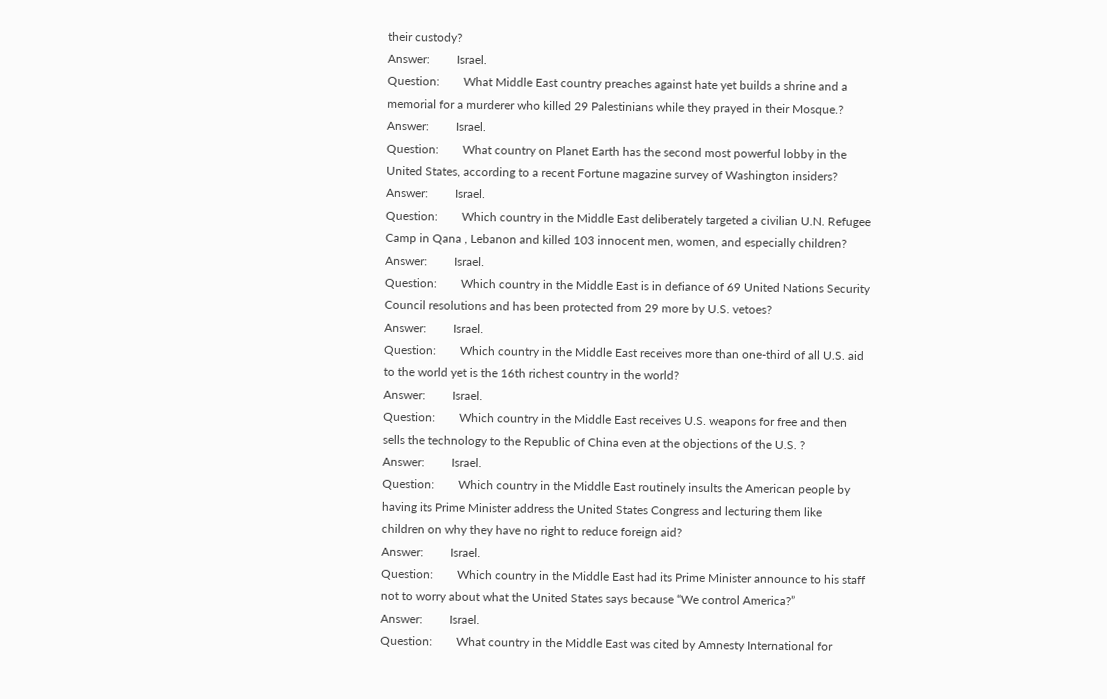their custody?
Answer:         Israel.
Question:        What Middle East country preaches against hate yet builds a shrine and a memorial for a murderer who killed 29 Palestinians while they prayed in their Mosque.?
Answer:         Israel.
Question:        What country on Planet Earth has the second most powerful lobby in the United States, according to a recent Fortune magazine survey of Washington insiders?
Answer:         Israel.
Question:        Which country in the Middle East deliberately targeted a civilian U.N. Refugee Camp in Qana , Lebanon and killed 103 innocent men, women, and especially children?
Answer:         Israel.
Question:        Which country in the Middle East is in defiance of 69 United Nations Security Council resolutions and has been protected from 29 more by U.S. vetoes?
Answer:         Israel.
Question:        Which country in the Middle East receives more than one-third of all U.S. aid to the world yet is the 16th richest country in the world?
Answer:         Israel.
Question:        Which country in the Middle East receives U.S. weapons for free and then sells the technology to the Republic of China even at the objections of the U.S. ?
Answer:         Israel.
Question:        Which country in the Middle East routinely insults the American people by having its Prime Minister address the United States Congress and lecturing them like children on why they have no right to reduce foreign aid?
Answer:         Israel.
Question:        Which country in the Middle East had its Prime Minister announce to his staff not to worry about what the United States says because “We control America?”
Answer:         Israel.
Question:        What country in the Middle East was cited by Amnesty International for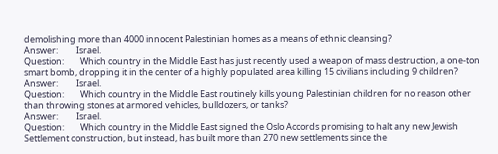demolishing more than 4000 innocent Palestinian homes as a means of ethnic cleansing?
Answer:         Israel.
Question:        Which country in the Middle East has just recently used a weapon of mass destruction, a one-ton smart bomb, dropping it in the center of a highly populated area killing 15 civilians including 9 children?
Answer:         Israel.
Question:        Which country in the Middle East routinely kills young Palestinian children for no reason other than throwing stones at armored vehicles, bulldozers, or tanks?
Answer:         Israel.
Question:        Which country in the Middle East signed the Oslo Accords promising to halt any new Jewish Settlement construction, but instead, has built more than 270 new settlements since the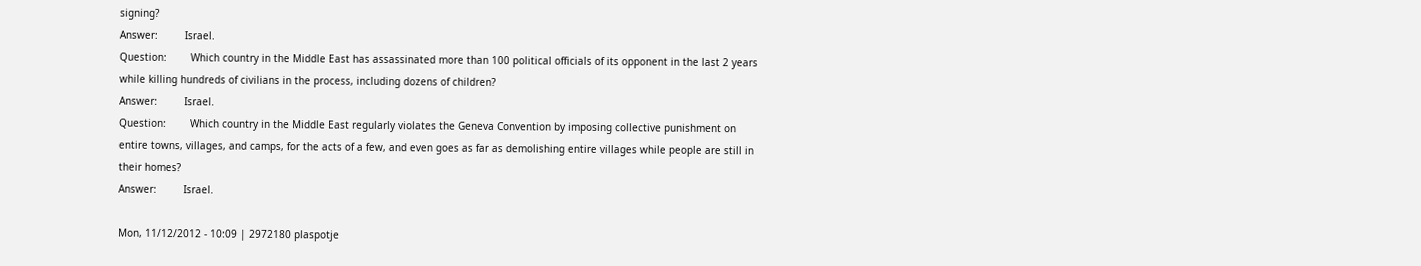signing?
Answer:         Israel.
Question:        Which country in the Middle East has assassinated more than 100 political officials of its opponent in the last 2 years while killing hundreds of civilians in the process, including dozens of children?
Answer:         Israel.
Question:        Which country in the Middle East regularly violates the Geneva Convention by imposing collective punishment on entire towns, villages, and camps, for the acts of a few, and even goes as far as demolishing entire villages while people are still in their homes?
Answer:         Israel.

Mon, 11/12/2012 - 10:09 | 2972180 plaspotje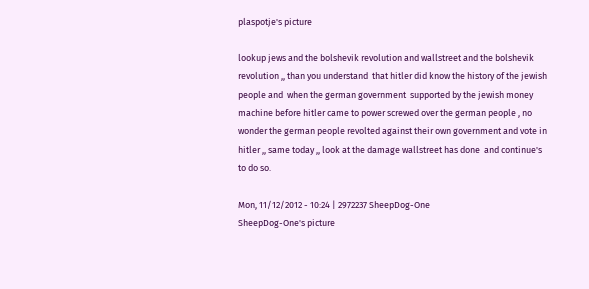plaspotje's picture

lookup jews and the bolshevik revolution and wallstreet and the bolshevik revolution ,, than you understand  that hitler did know the history of the jewish people and  when the german government  supported by the jewish money machine before hitler came to power screwed over the german people , no wonder the german people revolted against their own government and vote in hitler ,, same today ,, look at the damage wallstreet has done  and continue's to do so.

Mon, 11/12/2012 - 10:24 | 2972237 SheepDog-One
SheepDog-One's picture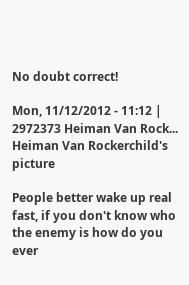No doubt correct!

Mon, 11/12/2012 - 11:12 | 2972373 Heiman Van Rock...
Heiman Van Rockerchild's picture

People better wake up real fast, if you don't know who the enemy is how do you ever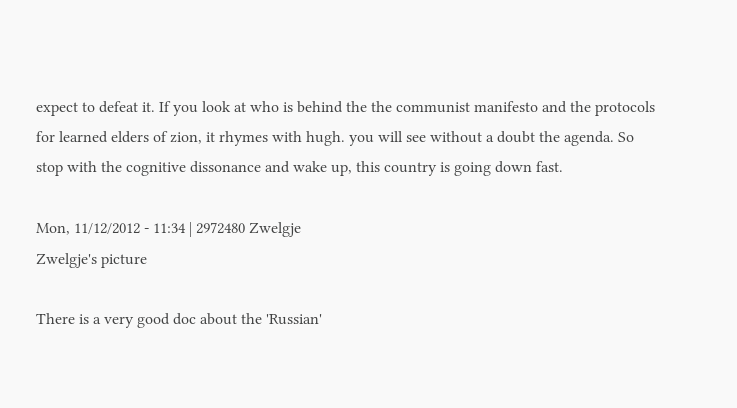expect to defeat it. If you look at who is behind the the communist manifesto and the protocols for learned elders of zion, it rhymes with hugh. you will see without a doubt the agenda. So stop with the cognitive dissonance and wake up, this country is going down fast.

Mon, 11/12/2012 - 11:34 | 2972480 Zwelgje
Zwelgje's picture

There is a very good doc about the 'Russian'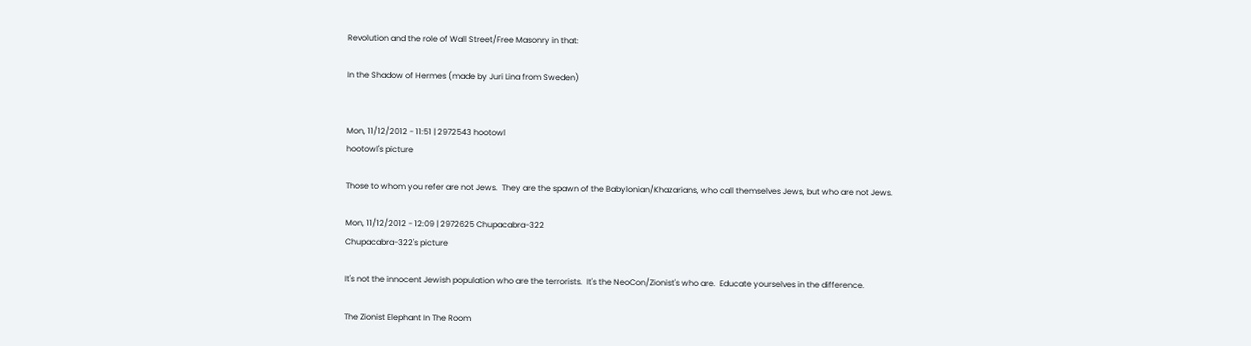Revolution and the role of Wall Street/Free Masonry in that:

In the Shadow of Hermes (made by Juri Lina from Sweden)


Mon, 11/12/2012 - 11:51 | 2972543 hootowl
hootowl's picture

Those to whom you refer are not Jews.  They are the spawn of the Babylonian/Khazarians, who call themselves Jews, but who are not Jews.

Mon, 11/12/2012 - 12:09 | 2972625 Chupacabra-322
Chupacabra-322's picture

It's not the innocent Jewish population who are the terrorists.  It's the NeoCon/Zionist's who are.  Educate yourselves in the difference.

The Zionist Elephant In The Room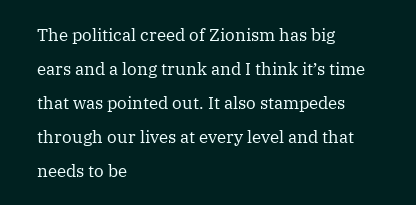The political creed of Zionism has big ears and a long trunk and I think it’s time that was pointed out. It also stampedes through our lives at every level and that needs to be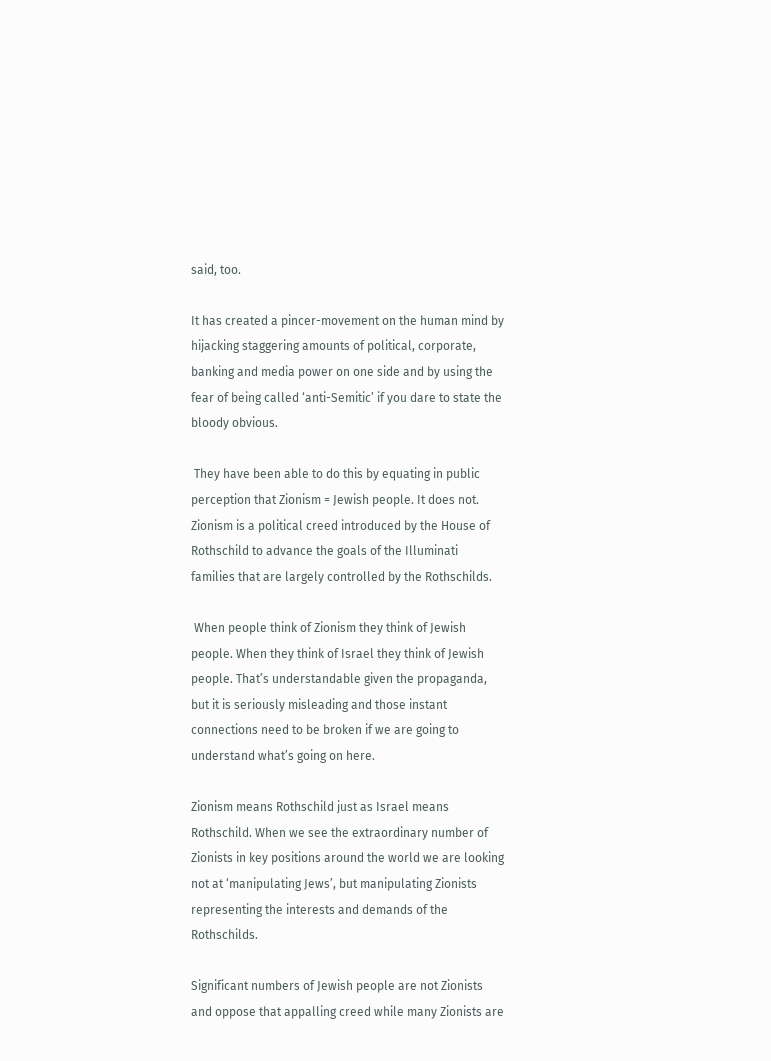said, too.

It has created a pincer-movement on the human mind by hijacking staggering amounts of political, corporate, banking and media power on one side and by using the fear of being called ‘anti-Semitic’ if you dare to state the bloody obvious.

 They have been able to do this by equating in public perception that Zionism = Jewish people. It does not. Zionism is a political creed introduced by the House of Rothschild to advance the goals of the Illuminati families that are largely controlled by the Rothschilds.

 When people think of Zionism they think of Jewish people. When they think of Israel they think of Jewish people. That’s understandable given the propaganda, but it is seriously misleading and those instant connections need to be broken if we are going to understand what’s going on here.

Zionism means Rothschild just as Israel means Rothschild. When we see the extraordinary number of Zionists in key positions around the world we are looking not at ‘manipulating Jews’, but manipulating Zionists representing the interests and demands of the Rothschilds.

Significant numbers of Jewish people are not Zionists and oppose that appalling creed while many Zionists are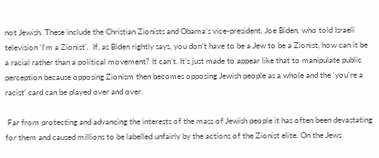not Jewish. These include the Christian Zionists and Obama’s vice-president, Joe Biden, who told Israeli television ‘I’m a Zionist’.  If, as Biden rightly says, you don’t have to be a Jew to be a Zionist, how can it be a racial rather than a political movement? It can’t. It’s just made to appear like that to manipulate public perception because opposing Zionism then becomes opposing Jewish people as a whole and the ‘you’re a racist’ card can be played over and over.

 Far from protecting and advancing the interests of the mass of Jewish people it has often been devastating for them and caused millions to be labelled unfairly by the actions of the Zionist elite. On the Jews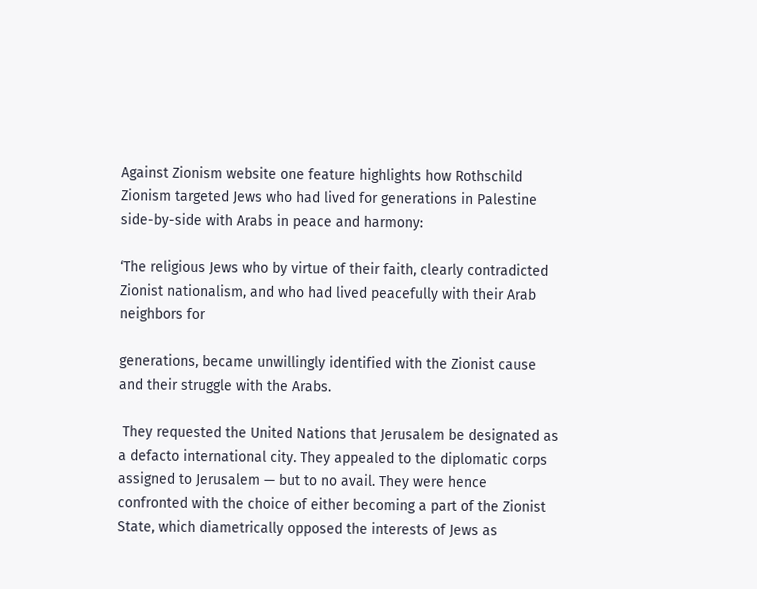Against Zionism website one feature highlights how Rothschild Zionism targeted Jews who had lived for generations in Palestine side-by-side with Arabs in peace and harmony:

‘The religious Jews who by virtue of their faith, clearly contradicted Zionist nationalism, and who had lived peacefully with their Arab neighbors for

generations, became unwillingly identified with the Zionist cause and their struggle with the Arabs.

 They requested the United Nations that Jerusalem be designated as a defacto international city. They appealed to the diplomatic corps assigned to Jerusalem — but to no avail. They were hence confronted with the choice of either becoming a part of the Zionist State, which diametrically opposed the interests of Jews as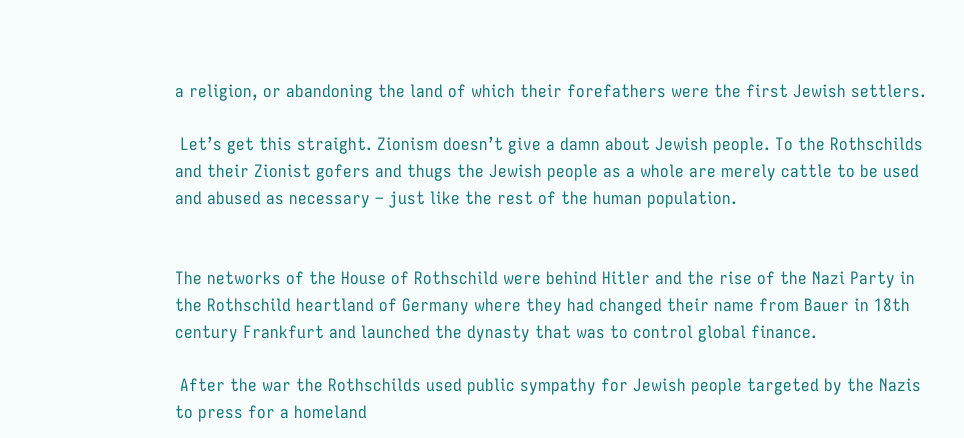a religion, or abandoning the land of which their forefathers were the first Jewish settlers.

 Let’s get this straight. Zionism doesn’t give a damn about Jewish people. To the Rothschilds and their Zionist gofers and thugs the Jewish people as a whole are merely cattle to be used and abused as necessary – just like the rest of the human population.


The networks of the House of Rothschild were behind Hitler and the rise of the Nazi Party in the Rothschild heartland of Germany where they had changed their name from Bauer in 18th century Frankfurt and launched the dynasty that was to control global finance.

 After the war the Rothschilds used public sympathy for Jewish people targeted by the Nazis to press for a homeland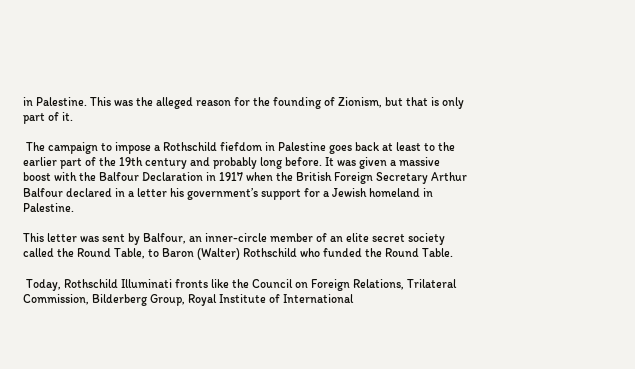in Palestine. This was the alleged reason for the founding of Zionism, but that is only part of it.

 The campaign to impose a Rothschild fiefdom in Palestine goes back at least to the earlier part of the 19th century and probably long before. It was given a massive boost with the Balfour Declaration in 1917 when the British Foreign Secretary Arthur Balfour declared in a letter his government’s support for a Jewish homeland in Palestine.

This letter was sent by Balfour, an inner-circle member of an elite secret society called the Round Table, to Baron (Walter) Rothschild who funded the Round Table.

 Today, Rothschild Illuminati fronts like the Council on Foreign Relations, Trilateral Commission, Bilderberg Group, Royal Institute of International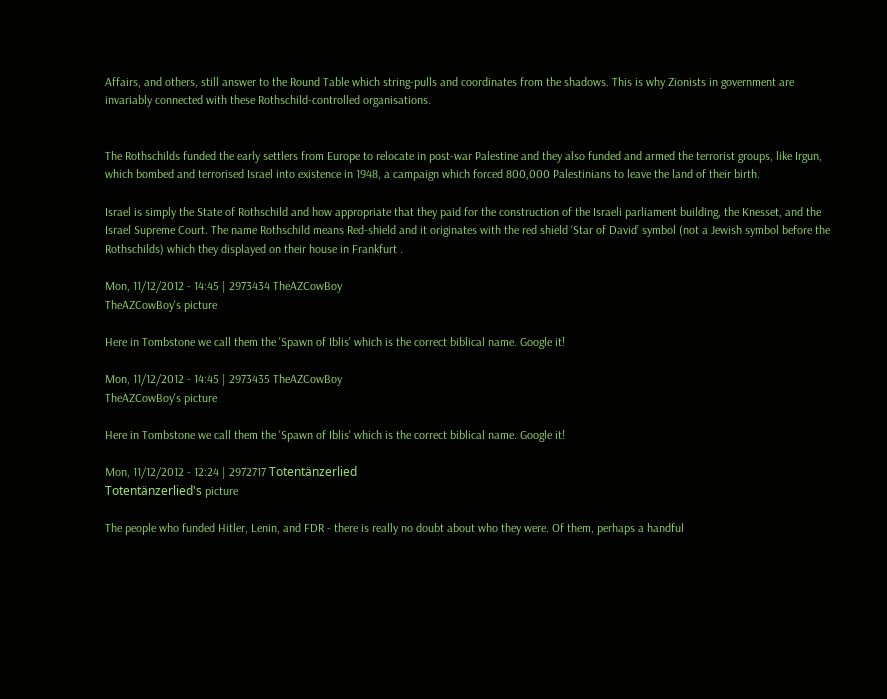Affairs, and others, still answer to the Round Table which string-pulls and coordinates from the shadows. This is why Zionists in government are invariably connected with these Rothschild-controlled organisations.


The Rothschilds funded the early settlers from Europe to relocate in post-war Palestine and they also funded and armed the terrorist groups, like Irgun, which bombed and terrorised Israel into existence in 1948, a campaign which forced 800,000 Palestinians to leave the land of their birth.

Israel is simply the State of Rothschild and how appropriate that they paid for the construction of the Israeli parliament building, the Knesset, and the Israel Supreme Court. The name Rothschild means Red-shield and it originates with the red shield ‘Star of David’ symbol (not a Jewish symbol before the Rothschilds) which they displayed on their house in Frankfurt .

Mon, 11/12/2012 - 14:45 | 2973434 TheAZCowBoy
TheAZCowBoy's picture

Here in Tombstone we call them the 'Spawn of Iblis' which is the correct biblical name. Google it!

Mon, 11/12/2012 - 14:45 | 2973435 TheAZCowBoy
TheAZCowBoy's picture

Here in Tombstone we call them the 'Spawn of Iblis' which is the correct biblical name. Google it!

Mon, 11/12/2012 - 12:24 | 2972717 Totentänzerlied
Totentänzerlied's picture

The people who funded Hitler, Lenin, and FDR - there is really no doubt about who they were. Of them, perhaps a handful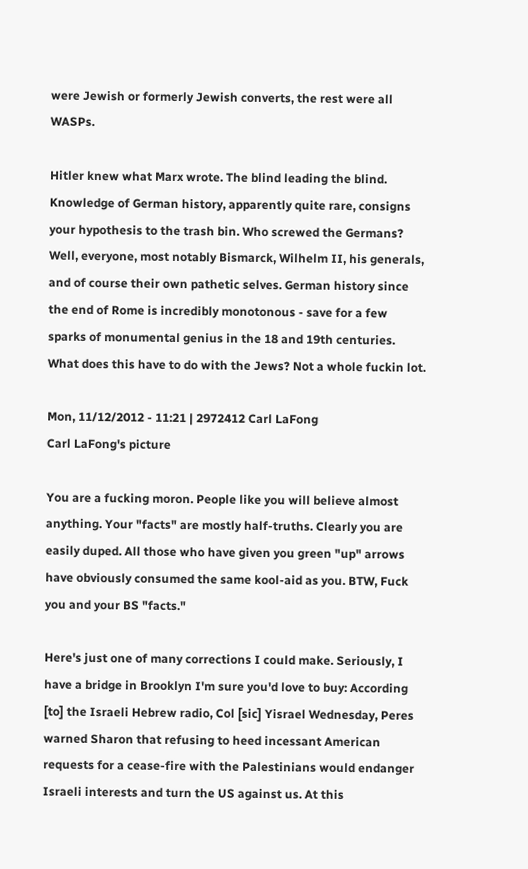were Jewish or formerly Jewish converts, the rest were all WASPs.

Hitler knew what Marx wrote. The blind leading the blind. Knowledge of German history, apparently quite rare, consigns your hypothesis to the trash bin. Who screwed the Germans? Well, everyone, most notably Bismarck, Wilhelm II, his generals, and of course their own pathetic selves. German history since the end of Rome is incredibly monotonous - save for a few sparks of monumental genius in the 18 and 19th centuries. What does this have to do with the Jews? Not a whole fuckin lot.

Mon, 11/12/2012 - 11:21 | 2972412 Carl LaFong
Carl LaFong's picture

You are a fucking moron. People like you will believe almost anything. Your "facts" are mostly half-truths. Clearly you are easily duped. All those who have given you green "up" arrows have obviously consumed the same kool-aid as you. BTW, Fuck you and your BS "facts."

Here's just one of many corrections I could make. Seriously, I have a bridge in Brooklyn I'm sure you'd love to buy: According [to] the Israeli Hebrew radio, Col [sic] Yisrael Wednesday, Peres warned Sharon that refusing to heed incessant American requests for a cease-fire with the Palestinians would endanger Israeli interests and turn the US against us. At this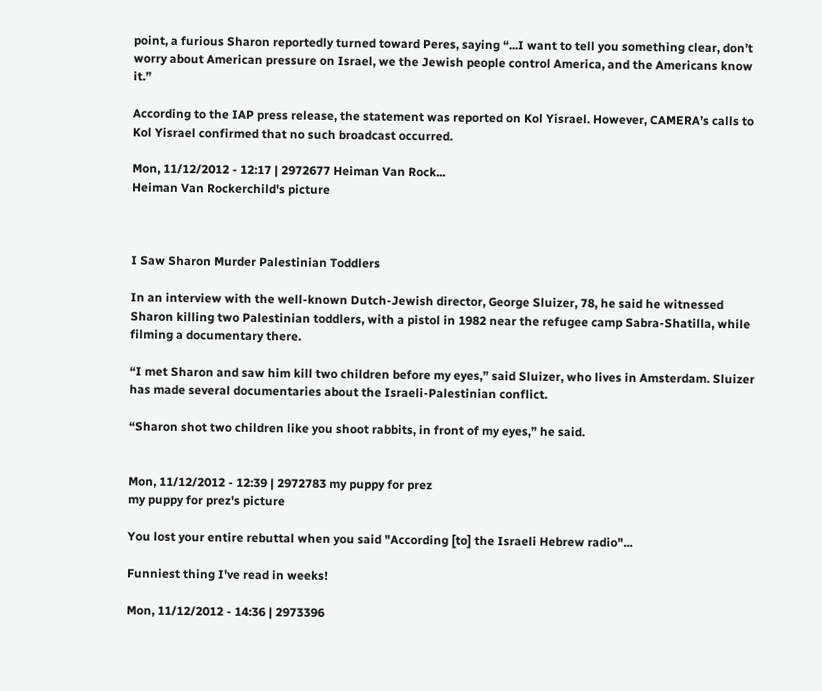point, a furious Sharon reportedly turned toward Peres, saying “...I want to tell you something clear, don’t worry about American pressure on Israel, we the Jewish people control America, and the Americans know it.”

According to the IAP press release, the statement was reported on Kol Yisrael. However, CAMERA’s calls to Kol Yisrael confirmed that no such broadcast occurred.

Mon, 11/12/2012 - 12:17 | 2972677 Heiman Van Rock...
Heiman Van Rockerchild's picture



I Saw Sharon Murder Palestinian Toddlers

In an interview with the well-known Dutch-Jewish director, George Sluizer, 78, he said he witnessed Sharon killing two Palestinian toddlers, with a pistol in 1982 near the refugee camp Sabra-Shatilla, while filming a documentary there.

“I met Sharon and saw him kill two children before my eyes,” said Sluizer, who lives in Amsterdam. Sluizer has made several documentaries about the Israeli-Palestinian conflict.

“Sharon shot two children like you shoot rabbits, in front of my eyes,” he said.


Mon, 11/12/2012 - 12:39 | 2972783 my puppy for prez
my puppy for prez's picture

You lost your entire rebuttal when you said "According [to] the Israeli Hebrew radio"...

Funniest thing I've read in weeks!

Mon, 11/12/2012 - 14:36 | 2973396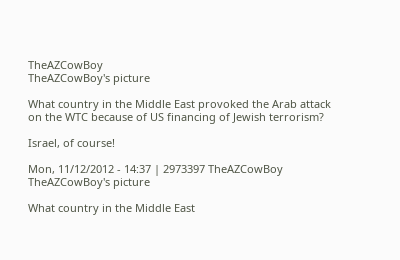TheAZCowBoy
TheAZCowBoy's picture

What country in the Middle East provoked the Arab attack on the WTC because of US financing of Jewish terrorism?

Israel, of course!

Mon, 11/12/2012 - 14:37 | 2973397 TheAZCowBoy
TheAZCowBoy's picture

What country in the Middle East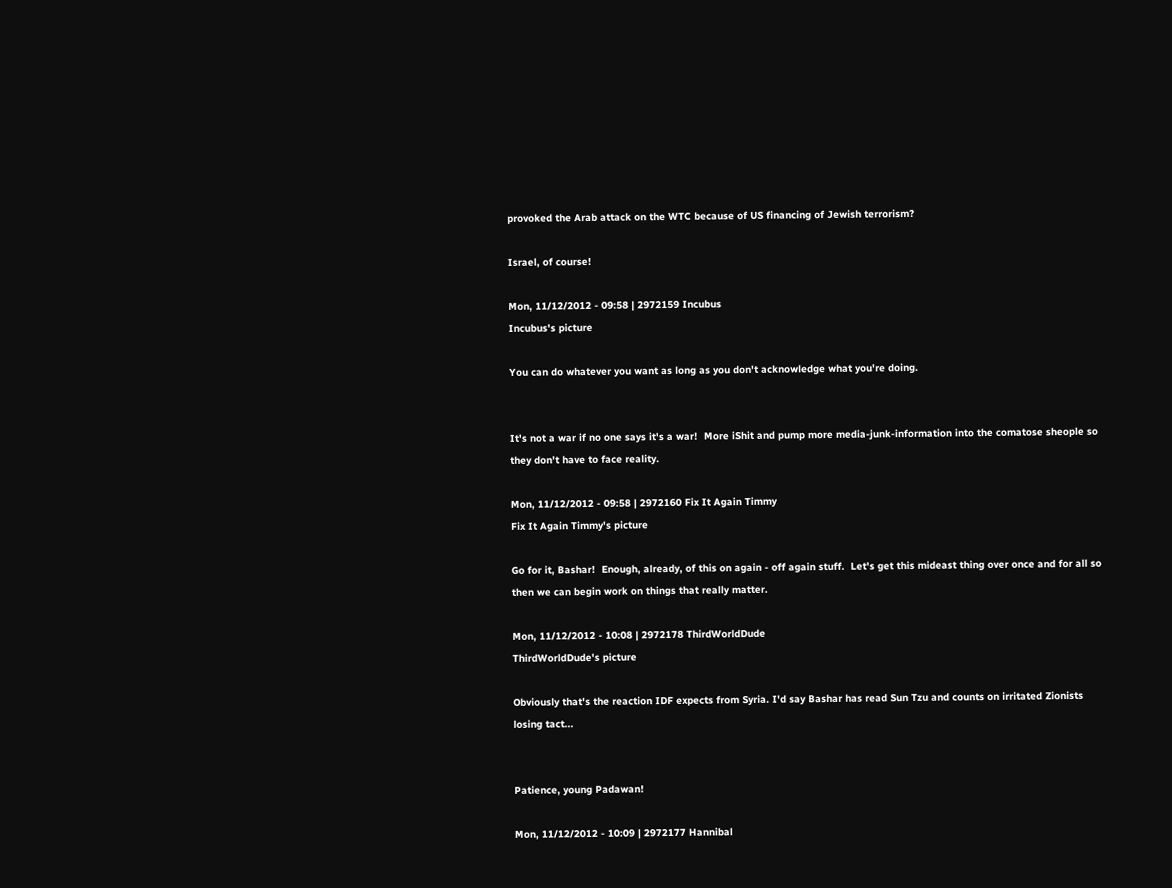provoked the Arab attack on the WTC because of US financing of Jewish terrorism?

Israel, of course!

Mon, 11/12/2012 - 09:58 | 2972159 Incubus
Incubus's picture

You can do whatever you want as long as you don't acknowledge what you're doing.


It's not a war if no one says it's a war!  More iShit and pump more media-junk-information into the comatose sheople so they don't have to face reality.

Mon, 11/12/2012 - 09:58 | 2972160 Fix It Again Timmy
Fix It Again Timmy's picture

Go for it, Bashar!  Enough, already, of this on again - off again stuff.  Let's get this mideast thing over once and for all so then we can begin work on things that really matter.

Mon, 11/12/2012 - 10:08 | 2972178 ThirdWorldDude
ThirdWorldDude's picture

Obviously that's the reaction IDF expects from Syria. I'd say Bashar has read Sun Tzu and counts on irritated Zionists losing tact...


Patience, young Padawan!

Mon, 11/12/2012 - 10:09 | 2972177 Hannibal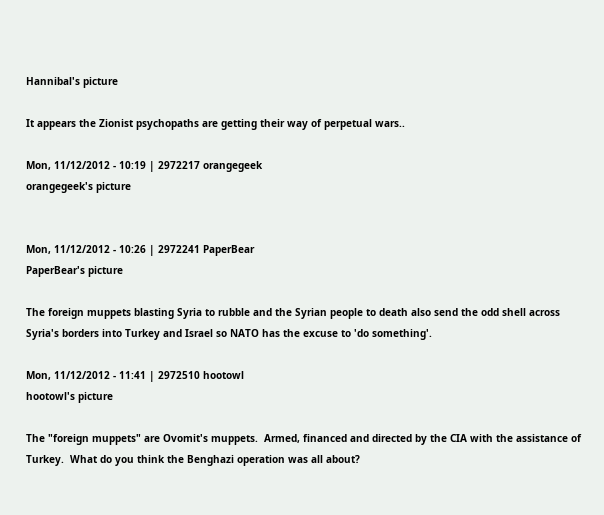Hannibal's picture

It appears the Zionist psychopaths are getting their way of perpetual wars..

Mon, 11/12/2012 - 10:19 | 2972217 orangegeek
orangegeek's picture


Mon, 11/12/2012 - 10:26 | 2972241 PaperBear
PaperBear's picture

The foreign muppets blasting Syria to rubble and the Syrian people to death also send the odd shell across Syria's borders into Turkey and Israel so NATO has the excuse to 'do something'.

Mon, 11/12/2012 - 11:41 | 2972510 hootowl
hootowl's picture

The "foreign muppets" are Ovomit's muppets.  Armed, financed and directed by the CIA with the assistance of Turkey.  What do you think the Benghazi operation was all about?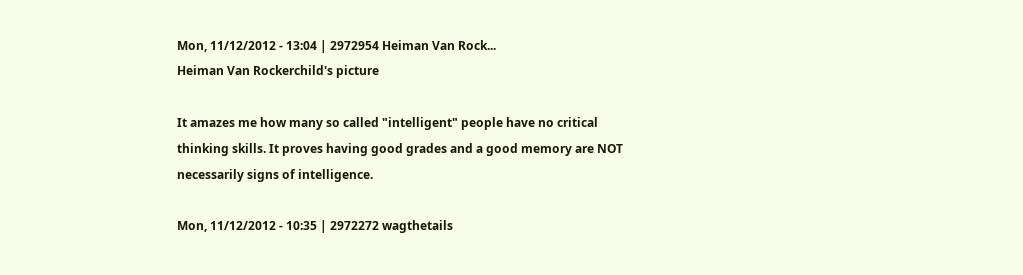Mon, 11/12/2012 - 13:04 | 2972954 Heiman Van Rock...
Heiman Van Rockerchild's picture

It amazes me how many so called "intelligent" people have no critical thinking skills. It proves having good grades and a good memory are NOT necessarily signs of intelligence.

Mon, 11/12/2012 - 10:35 | 2972272 wagthetails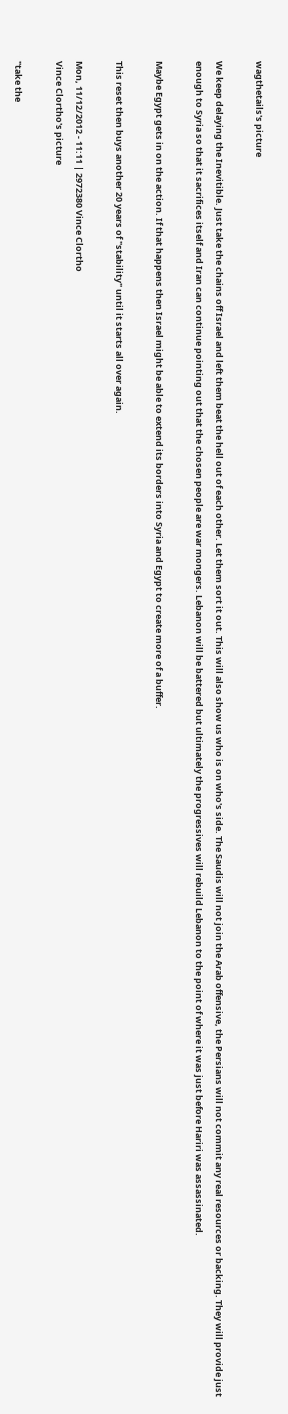wagthetails's picture

We keep delaying the Inevitible. Just take the chains off Israel and left them beat the hell out of each other. Let them sort it out. This will also show us who is on who's side. The Saudis will not join the Arab offensive, the Persians will not commit any real resources or backing. They will provide just enough to Syria so that it sacrifices itself and Iran can continue pointing out that the chosen people are war mongers. Lebanon will be battered but ultimately the progressives will rebuild Lebanon to the point of where it was just before Hariri was assassinated.

Maybe Egypt gets in on the action. If that happens then Israel might be able to extend its borders into Syria and Egypt to create more of a buffer.

This reset then buys another 20 years of "stability" until it starts all over again.

Mon, 11/12/2012 - 11:11 | 2972380 Vince Clortho
Vince Clortho's picture

"take the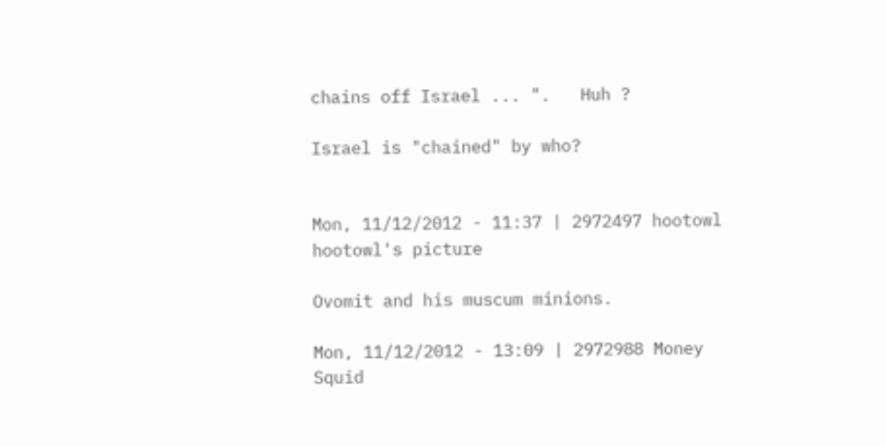chains off Israel ... ".   Huh ?

Israel is "chained" by who?


Mon, 11/12/2012 - 11:37 | 2972497 hootowl
hootowl's picture

Ovomit and his muscum minions.

Mon, 11/12/2012 - 13:09 | 2972988 Money Squid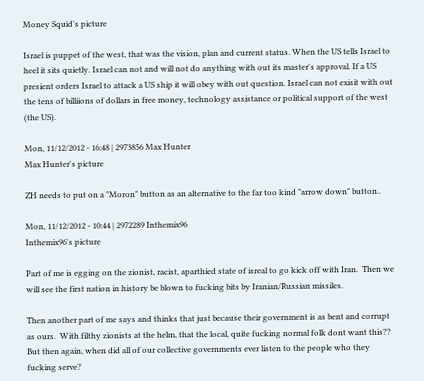Money Squid's picture

Israel is puppet of the west, that was the vision, plan and current status. When the US tells Israel to heel it sits quietly. Israel can not and will not do anything with out its master's approval. If a US presient orders Israel to attack a US ship it will obey with out question. Israel can not exisit with out the tens of billiions of dollars in free money, technology assistance or political support of the west (the US).

Mon, 11/12/2012 - 16:48 | 2973856 Max Hunter
Max Hunter's picture

ZH needs to put on a "Moron" button as an alternative to the far too kind "arrow down" button..

Mon, 11/12/2012 - 10:44 | 2972289 Inthemix96
Inthemix96's picture

Part of me is egging on the zionist, racist, aparthied state of isreal to go kick off with Iran.  Then we will see the first nation in history be blown to fucking bits by Iranian/Russian missiles.

Then another part of me says and thinks that just because their government is as bent and corrupt as ours.  With filthy zionists at the helm, that the local, quite fucking normal folk dont want this??  But then again, when did all of our collective governments ever listen to the people who they fucking serve?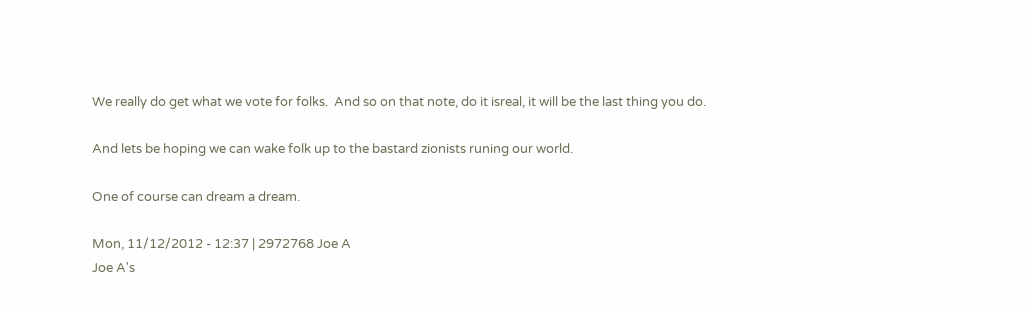We really do get what we vote for folks.  And so on that note, do it isreal, it will be the last thing you do.

And lets be hoping we can wake folk up to the bastard zionists runing our world.

One of course can dream a dream.

Mon, 11/12/2012 - 12:37 | 2972768 Joe A
Joe A's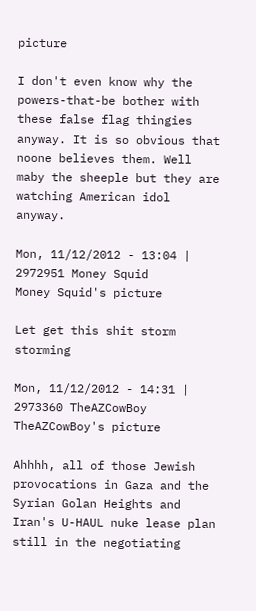picture

I don't even know why the powers-that-be bother with these false flag thingies anyway. It is so obvious that noone believes them. Well maby the sheeple but they are watching American idol anyway.

Mon, 11/12/2012 - 13:04 | 2972951 Money Squid
Money Squid's picture

Let get this shit storm storming

Mon, 11/12/2012 - 14:31 | 2973360 TheAZCowBoy
TheAZCowBoy's picture

Ahhhh, all of those Jewish provocations in Gaza and the Syrian Golan Heights and Iran's U-HAUL nuke lease plan still in the negotiating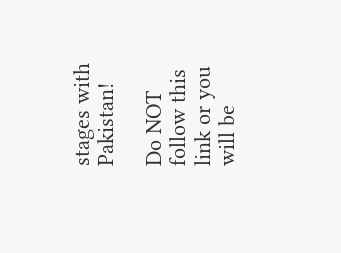stages with Pakistan!

Do NOT follow this link or you will be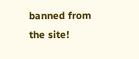banned from the site!